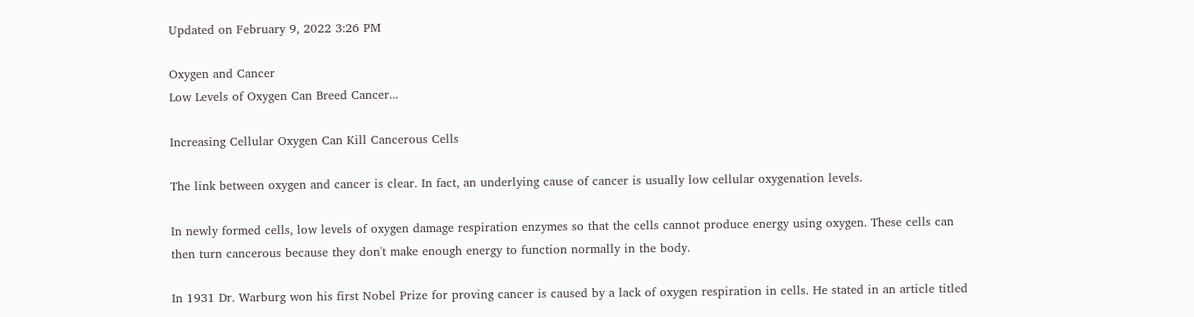Updated on February 9, 2022 3:26 PM

Oxygen and Cancer
Low Levels of Oxygen Can Breed Cancer...

Increasing Cellular Oxygen Can Kill Cancerous Cells

The link between oxygen and cancer is clear. In fact, an underlying cause of cancer is usually low cellular oxygenation levels.

In newly formed cells, low levels of oxygen damage respiration enzymes so that the cells cannot produce energy using oxygen. These cells can then turn cancerous because they don't make enough energy to function normally in the body.

In 1931 Dr. Warburg won his first Nobel Prize for proving cancer is caused by a lack of oxygen respiration in cells. He stated in an article titled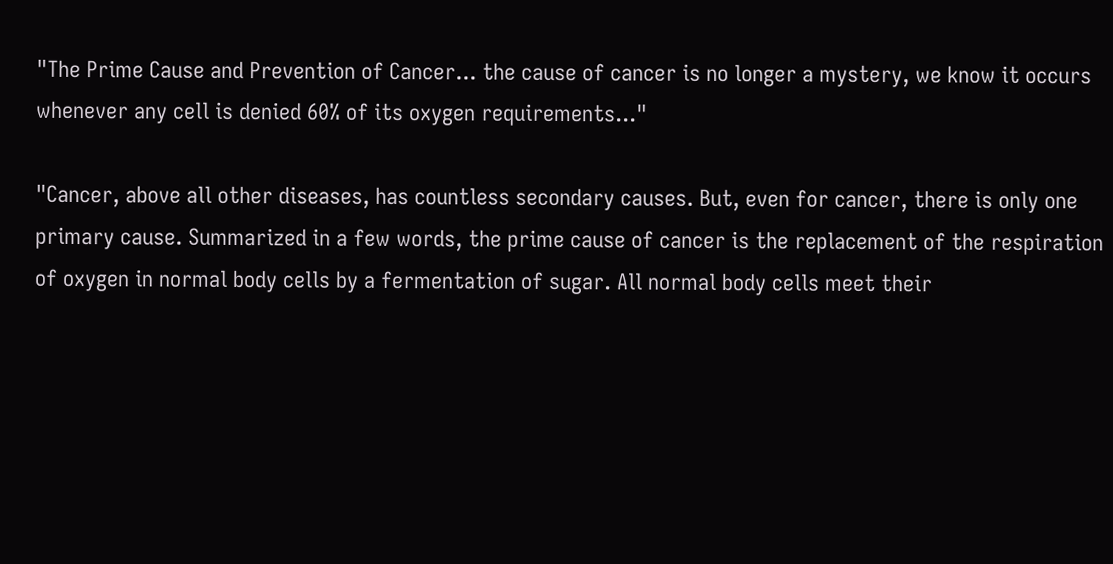"The Prime Cause and Prevention of Cancer... the cause of cancer is no longer a mystery, we know it occurs whenever any cell is denied 60% of its oxygen requirements..."

"Cancer, above all other diseases, has countless secondary causes. But, even for cancer, there is only one primary cause. Summarized in a few words, the prime cause of cancer is the replacement of the respiration of oxygen in normal body cells by a fermentation of sugar. All normal body cells meet their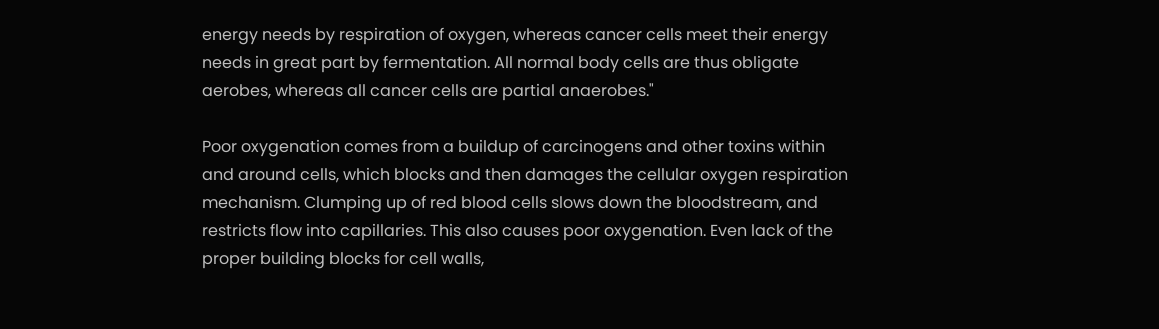energy needs by respiration of oxygen, whereas cancer cells meet their energy needs in great part by fermentation. All normal body cells are thus obligate aerobes, whereas all cancer cells are partial anaerobes."

Poor oxygenation comes from a buildup of carcinogens and other toxins within and around cells, which blocks and then damages the cellular oxygen respiration mechanism. Clumping up of red blood cells slows down the bloodstream, and restricts flow into capillaries. This also causes poor oxygenation. Even lack of the proper building blocks for cell walls,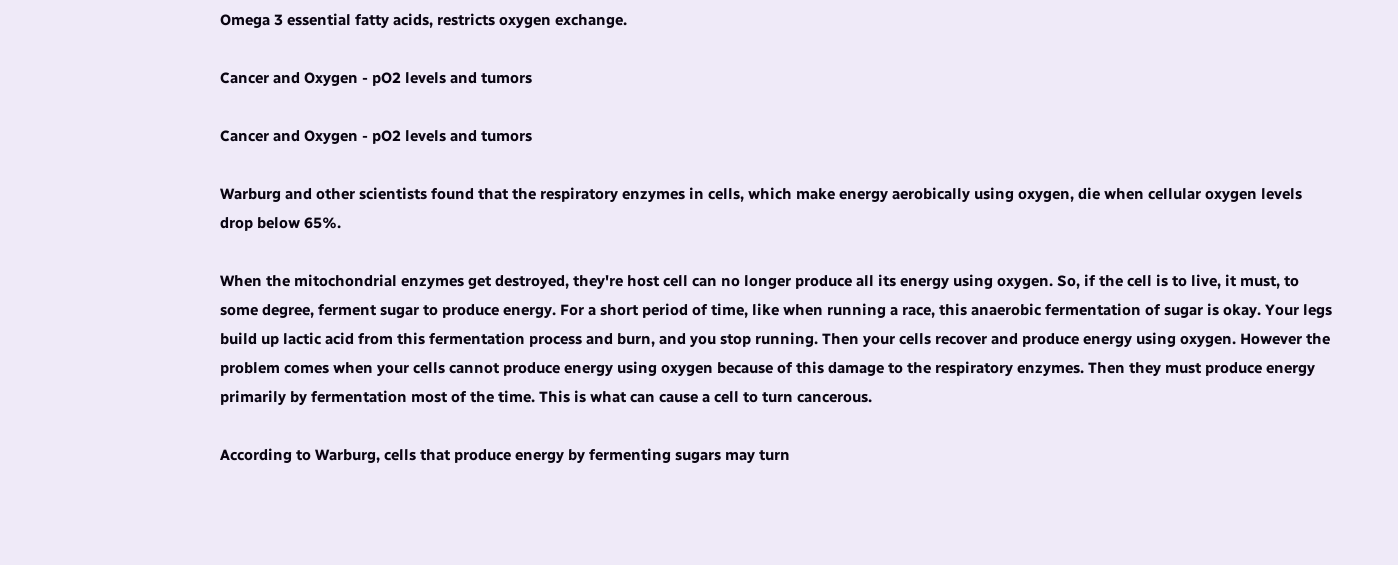Omega 3 essential fatty acids, restricts oxygen exchange.

Cancer and Oxygen - pO2 levels and tumors

Cancer and Oxygen - pO2 levels and tumors

Warburg and other scientists found that the respiratory enzymes in cells, which make energy aerobically using oxygen, die when cellular oxygen levels drop below 65%.

When the mitochondrial enzymes get destroyed, they're host cell can no longer produce all its energy using oxygen. So, if the cell is to live, it must, to some degree, ferment sugar to produce energy. For a short period of time, like when running a race, this anaerobic fermentation of sugar is okay. Your legs build up lactic acid from this fermentation process and burn, and you stop running. Then your cells recover and produce energy using oxygen. However the problem comes when your cells cannot produce energy using oxygen because of this damage to the respiratory enzymes. Then they must produce energy primarily by fermentation most of the time. This is what can cause a cell to turn cancerous.

According to Warburg, cells that produce energy by fermenting sugars may turn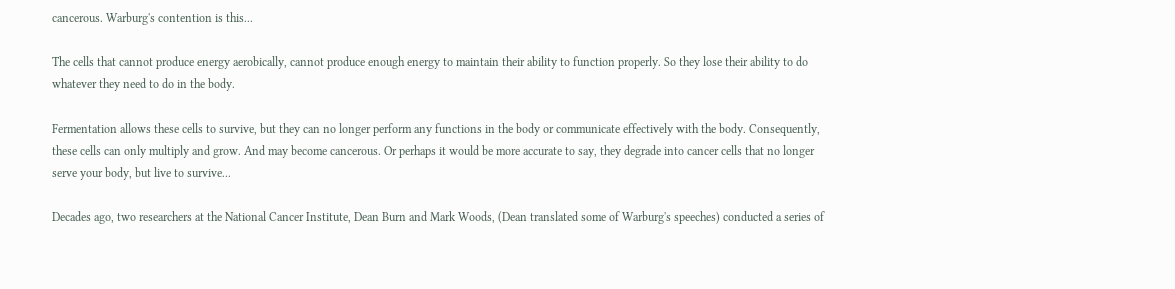cancerous. Warburg's contention is this...

The cells that cannot produce energy aerobically, cannot produce enough energy to maintain their ability to function properly. So they lose their ability to do whatever they need to do in the body.

Fermentation allows these cells to survive, but they can no longer perform any functions in the body or communicate effectively with the body. Consequently, these cells can only multiply and grow. And may become cancerous. Or perhaps it would be more accurate to say, they degrade into cancer cells that no longer serve your body, but live to survive...

Decades ago, two researchers at the National Cancer Institute, Dean Burn and Mark Woods, (Dean translated some of Warburg's speeches) conducted a series of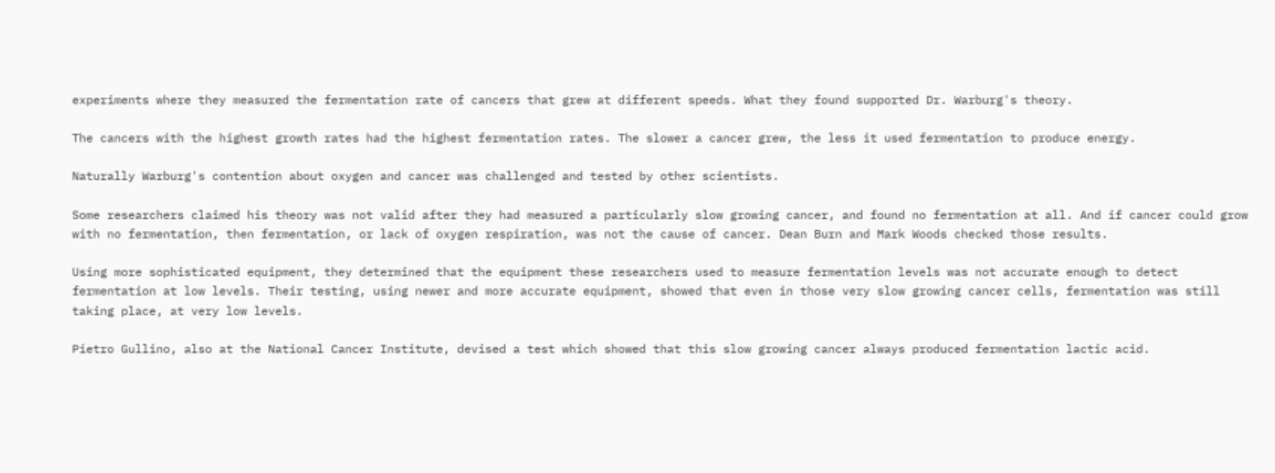experiments where they measured the fermentation rate of cancers that grew at different speeds. What they found supported Dr. Warburg's theory.

The cancers with the highest growth rates had the highest fermentation rates. The slower a cancer grew, the less it used fermentation to produce energy.

Naturally Warburg's contention about oxygen and cancer was challenged and tested by other scientists.

Some researchers claimed his theory was not valid after they had measured a particularly slow growing cancer, and found no fermentation at all. And if cancer could grow with no fermentation, then fermentation, or lack of oxygen respiration, was not the cause of cancer. Dean Burn and Mark Woods checked those results.

Using more sophisticated equipment, they determined that the equipment these researchers used to measure fermentation levels was not accurate enough to detect fermentation at low levels. Their testing, using newer and more accurate equipment, showed that even in those very slow growing cancer cells, fermentation was still taking place, at very low levels.

Pietro Gullino, also at the National Cancer Institute, devised a test which showed that this slow growing cancer always produced fermentation lactic acid.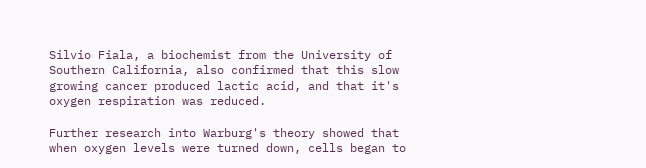Silvio Fiala, a biochemist from the University of Southern California, also confirmed that this slow growing cancer produced lactic acid, and that it's oxygen respiration was reduced.

Further research into Warburg's theory showed that when oxygen levels were turned down, cells began to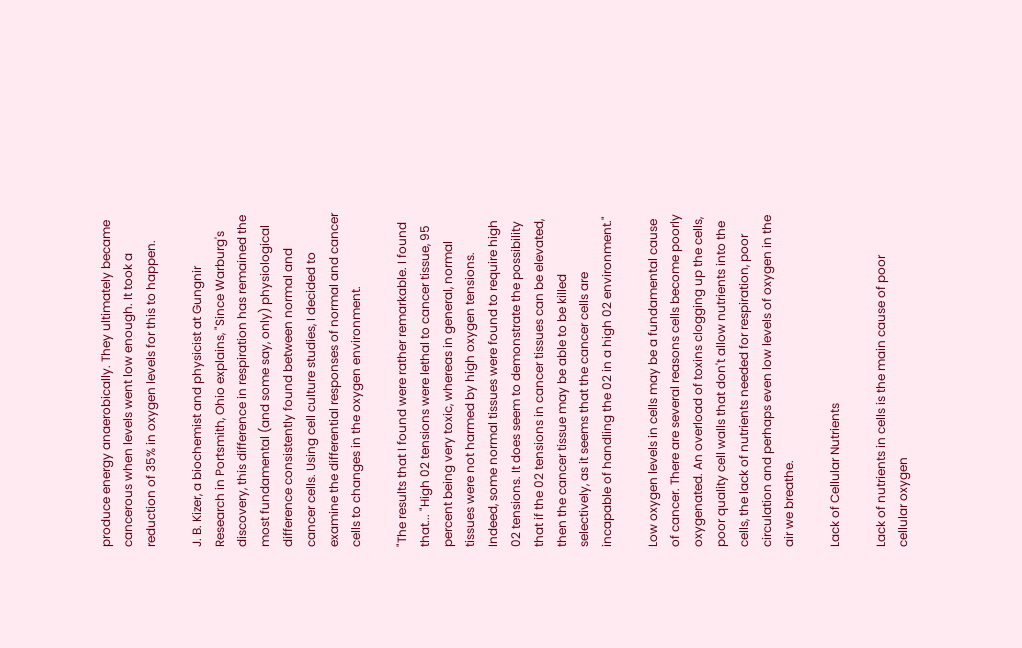produce energy anaerobically. They ultimately became cancerous when levels went low enough. It took a reduction of 35% in oxygen levels for this to happen.

J. B. Kizer, a biochemist and physicist at Gungnir Research in Portsmith, Ohio explains, "Since Warburg's discovery, this difference in respiration has remained the most fundamental (and some say, only) physiological difference consistently found between normal and cancer cells. Using cell culture studies, I decided to examine the differential responses of normal and cancer cells to changes in the oxygen environment.

"The results that I found were rather remarkable. I found that... "High 02 tensions were lethal to cancer tissue, 95 percent being very toxic, whereas in general, normal tissues were not harmed by high oxygen tensions. Indeed, some normal tissues were found to require high 02 tensions. It does seem to demonstrate the possibility that if the 02 tensions in cancer tissues can be elevated, then the cancer tissue may be able to be killed selectively, as it seems that the cancer cells are incapable of handling the 02 in a high 02 environment."

Low oxygen levels in cells may be a fundamental cause of cancer. There are several reasons cells become poorly oxygenated. An overload of toxins clogging up the cells, poor quality cell walls that don't allow nutrients into the cells, the lack of nutrients needed for respiration, poor circulation and perhaps even low levels of oxygen in the air we breathe.

Lack of Cellular Nutrients

Lack of nutrients in cells is the main cause of poor cellular oxygen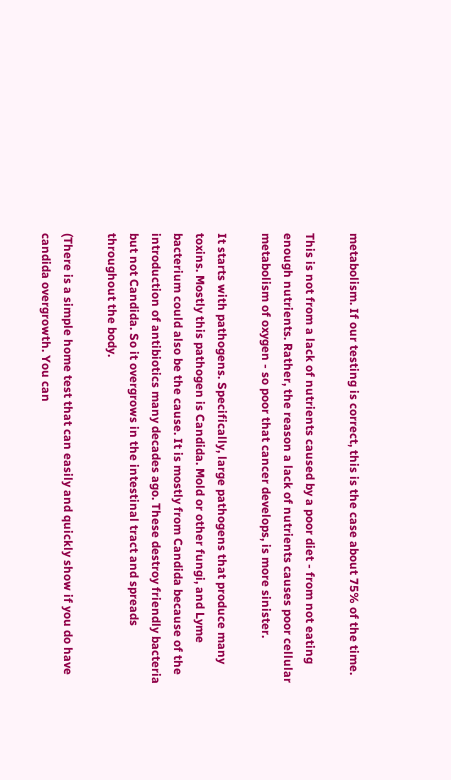metabolism. If our testing is correct, this is the case about 75% of the time.

This is not from a lack of nutrients caused by a poor diet - from not eating enough nutrients. Rather, the reason a lack of nutrients causes poor cellular metabolism of oxygen - so poor that cancer develops, is more sinister.

It starts with pathogens. Specifically, large pathogens that produce many toxins. Mostly this pathogen is Candida. Mold or other fungi, and Lyme bacterium could also be the cause. It is mostly from Candida because of the introduction of antibiotics many decades ago. These destroy friendly bacteria but not Candida. So it overgrows in the intestinal tract and spreads throughout the body.

(There is a simple home test that can easily and quickly show if you do have candida overgrowth. You can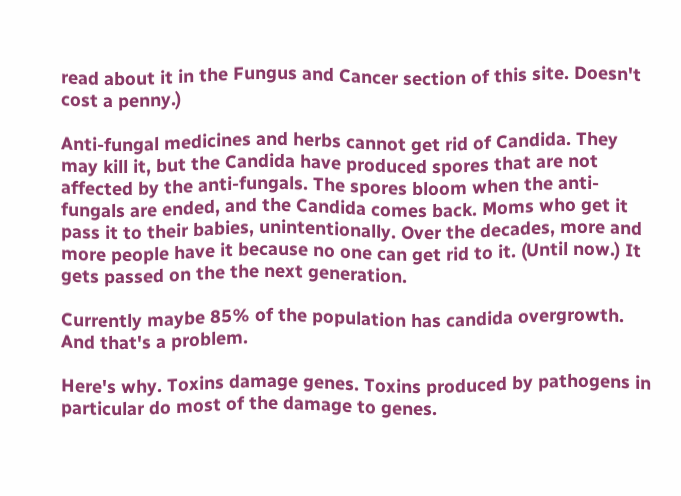read about it in the Fungus and Cancer section of this site. Doesn't cost a penny.)

Anti-fungal medicines and herbs cannot get rid of Candida. They may kill it, but the Candida have produced spores that are not affected by the anti-fungals. The spores bloom when the anti-fungals are ended, and the Candida comes back. Moms who get it pass it to their babies, unintentionally. Over the decades, more and more people have it because no one can get rid to it. (Until now.) It gets passed on the the next generation.

Currently maybe 85% of the population has candida overgrowth. And that's a problem.

Here's why. Toxins damage genes. Toxins produced by pathogens in particular do most of the damage to genes.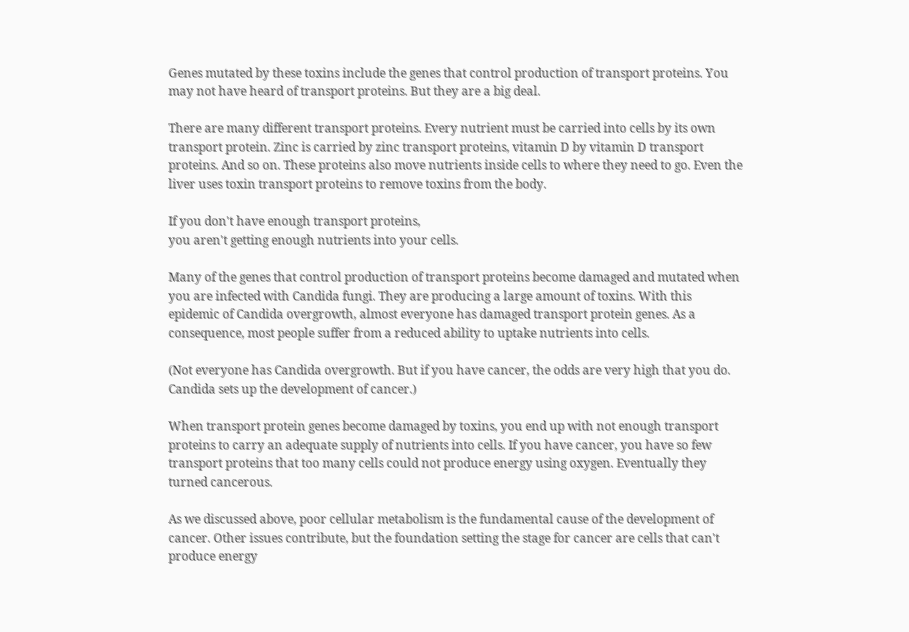Genes mutated by these toxins include the genes that control production of transport proteins. You may not have heard of transport proteins. But they are a big deal.

There are many different transport proteins. Every nutrient must be carried into cells by its own transport protein. Zinc is carried by zinc transport proteins, vitamin D by vitamin D transport proteins. And so on. These proteins also move nutrients inside cells to where they need to go. Even the liver uses toxin transport proteins to remove toxins from the body.

If you don't have enough transport proteins,
you aren't getting enough nutrients into your cells.

Many of the genes that control production of transport proteins become damaged and mutated when you are infected with Candida fungi. They are producing a large amount of toxins. With this epidemic of Candida overgrowth, almost everyone has damaged transport protein genes. As a consequence, most people suffer from a reduced ability to uptake nutrients into cells.

(Not everyone has Candida overgrowth. But if you have cancer, the odds are very high that you do. Candida sets up the development of cancer.)

When transport protein genes become damaged by toxins, you end up with not enough transport proteins to carry an adequate supply of nutrients into cells. If you have cancer, you have so few transport proteins that too many cells could not produce energy using oxygen. Eventually they turned cancerous.

As we discussed above, poor cellular metabolism is the fundamental cause of the development of cancer. Other issues contribute, but the foundation setting the stage for cancer are cells that can't produce energy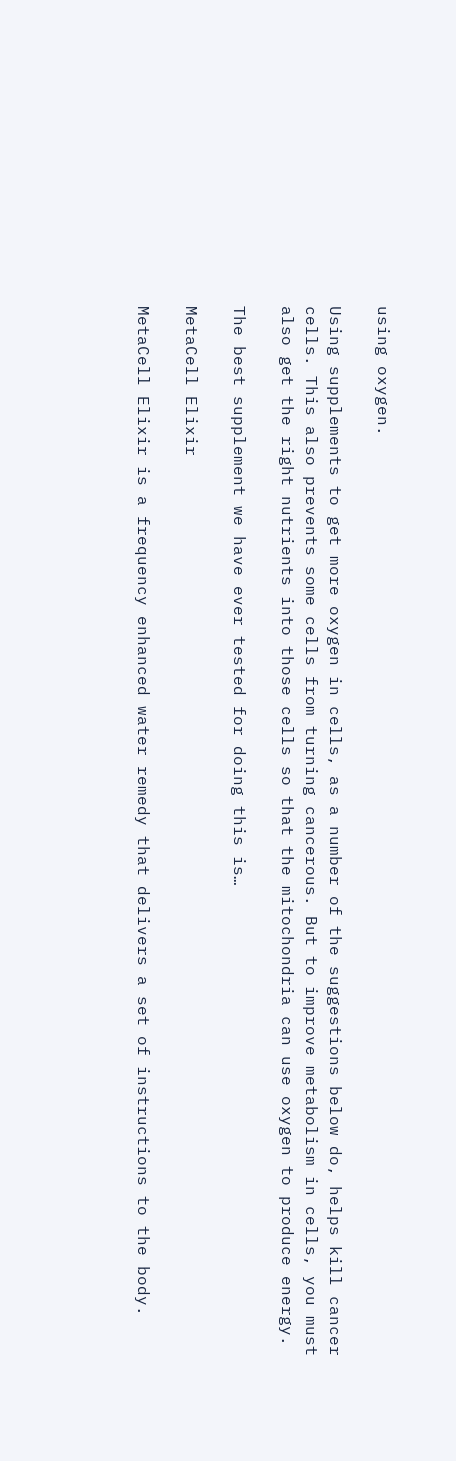using oxygen.

Using supplements to get more oxygen in cells, as a number of the suggestions below do, helps kill cancer cells. This also prevents some cells from turning cancerous. But to improve metabolism in cells, you must also get the right nutrients into those cells so that the mitochondria can use oxygen to produce energy.

The best supplement we have ever tested for doing this is…

MetaCell Elixir

MetaCell Elixir is a frequency enhanced water remedy that delivers a set of instructions to the body.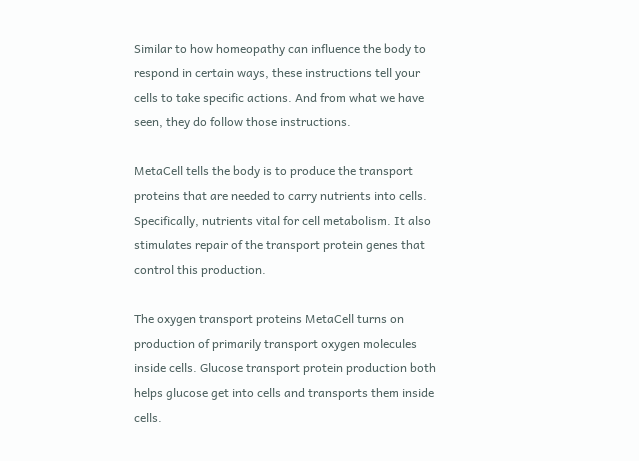Similar to how homeopathy can influence the body to respond in certain ways, these instructions tell your cells to take specific actions. And from what we have seen, they do follow those instructions.

MetaCell tells the body is to produce the transport proteins that are needed to carry nutrients into cells. Specifically, nutrients vital for cell metabolism. It also stimulates repair of the transport protein genes that control this production.

The oxygen transport proteins MetaCell turns on production of primarily transport oxygen molecules inside cells. Glucose transport protein production both helps glucose get into cells and transports them inside cells.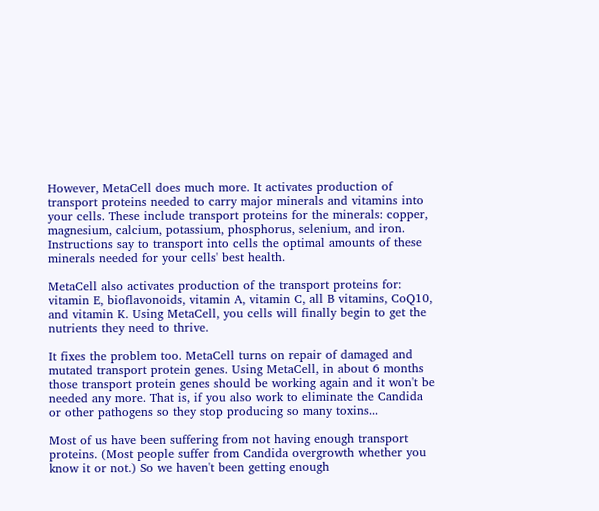However, MetaCell does much more. It activates production of transport proteins needed to carry major minerals and vitamins into your cells. These include transport proteins for the minerals: copper, magnesium, calcium, potassium, phosphorus, selenium, and iron. Instructions say to transport into cells the optimal amounts of these minerals needed for your cells' best health.

MetaCell also activates production of the transport proteins for: vitamin E, bioflavonoids, vitamin A, vitamin C, all B vitamins, CoQ10, and vitamin K. Using MetaCell, you cells will finally begin to get the nutrients they need to thrive.

It fixes the problem too. MetaCell turns on repair of damaged and mutated transport protein genes. Using MetaCell, in about 6 months those transport protein genes should be working again and it won't be needed any more. That is, if you also work to eliminate the Candida or other pathogens so they stop producing so many toxins...

Most of us have been suffering from not having enough transport proteins. (Most people suffer from Candida overgrowth whether you know it or not.) So we haven't been getting enough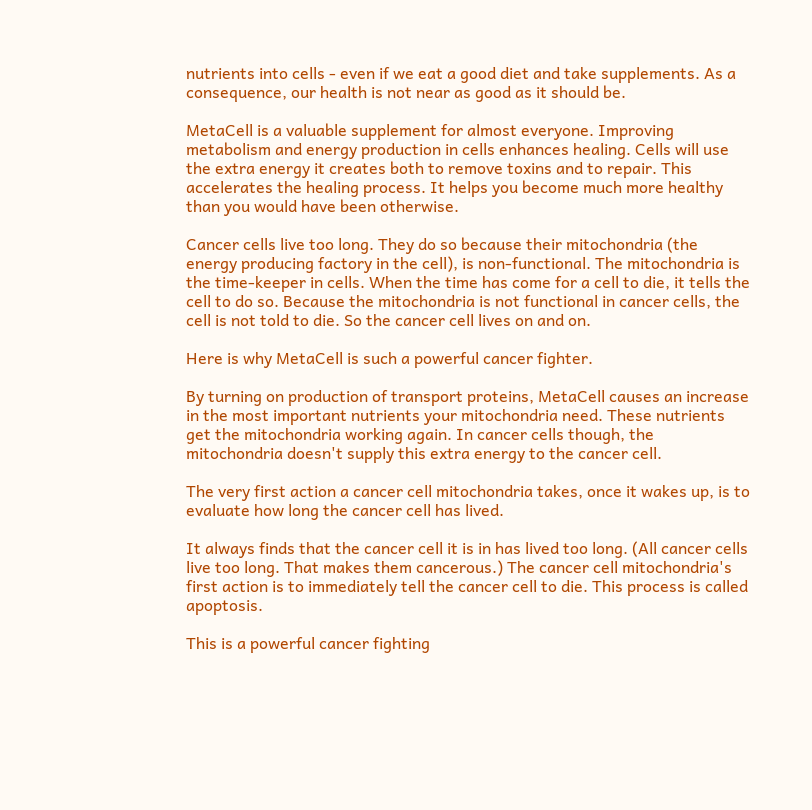nutrients into cells - even if we eat a good diet and take supplements. As a consequence, our health is not near as good as it should be.

MetaCell is a valuable supplement for almost everyone. Improving metabolism and energy production in cells enhances healing. Cells will use the extra energy it creates both to remove toxins and to repair. This accelerates the healing process. It helps you become much more healthy than you would have been otherwise.

Cancer cells live too long. They do so because their mitochondria (the energy producing factory in the cell), is non-functional. The mitochondria is the time-keeper in cells. When the time has come for a cell to die, it tells the cell to do so. Because the mitochondria is not functional in cancer cells, the cell is not told to die. So the cancer cell lives on and on.

Here is why MetaCell is such a powerful cancer fighter.

By turning on production of transport proteins, MetaCell causes an increase in the most important nutrients your mitochondria need. These nutrients get the mitochondria working again. In cancer cells though, the mitochondria doesn't supply this extra energy to the cancer cell.

The very first action a cancer cell mitochondria takes, once it wakes up, is to evaluate how long the cancer cell has lived.

It always finds that the cancer cell it is in has lived too long. (All cancer cells live too long. That makes them cancerous.) The cancer cell mitochondria's first action is to immediately tell the cancer cell to die. This process is called apoptosis.

This is a powerful cancer fighting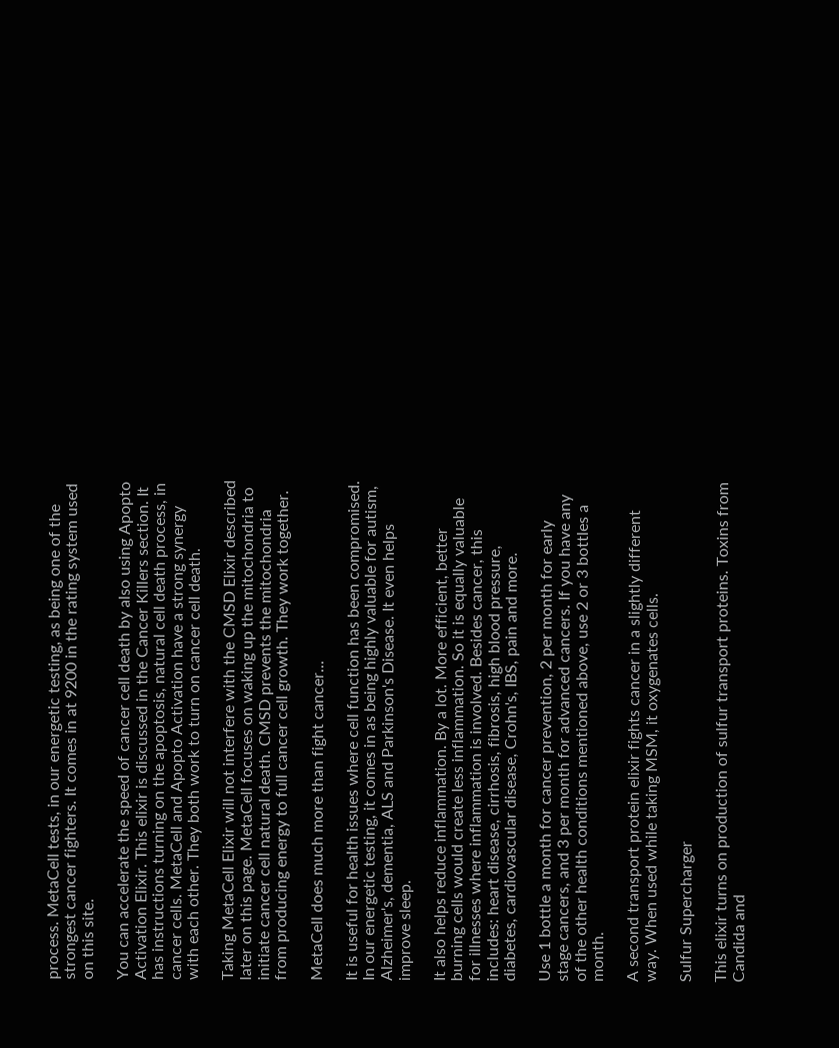process. MetaCell tests, in our energetic testing, as being one of the strongest cancer fighters. It comes in at 9200 in the rating system used on this site.

You can accelerate the speed of cancer cell death by also using Apopto Activation Elixir. This elixir is discussed in the Cancer Killers section. It has instructions turning on the apoptosis, natural cell death process, in cancer cells. MetaCell and Apopto Activation have a strong synergy with each other. They both work to turn on cancer cell death.

Taking MetaCell Elixir will not interfere with the CMSD Elixir described later on this page. MetaCell focuses on waking up the mitochondria to initiate cancer cell natural death. CMSD prevents the mitochondria from producing energy to full cancer cell growth. They work together.

MetaCell does much more than fight cancer...

It is useful for health issues where cell function has been compromised. In our energetic testing, it comes in as being highly valuable for autism, Alzheimer's, dementia, ALS and Parkinson's Disease. It even helps improve sleep.

It also helps reduce inflammation. By a lot. More efficient, better burning cells would create less inflammation. So it is equally valuable for illnesses where inflammation is involved. Besides cancer, this includes: heart disease, cirrhosis, fibrosis, high blood pressure, diabetes, cardiovascular disease, Crohn's, IBS, pain and more.

Use 1 bottle a month for cancer prevention, 2 per month for early stage cancers, and 3 per month for advanced cancers. If you have any of the other health conditions mentioned above, use 2 or 3 bottles a month.

A second transport protein elixir fights cancer in a slightly different way. When used while taking MSM, it oxygenates cells.

Sulfur Supercharger

This elixir turns on production of sulfur transport proteins. Toxins from Candida and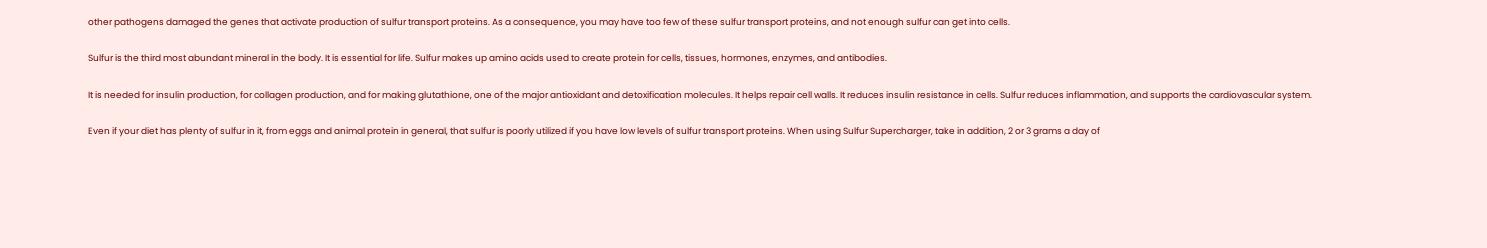other pathogens damaged the genes that activate production of sulfur transport proteins. As a consequence, you may have too few of these sulfur transport proteins, and not enough sulfur can get into cells.

Sulfur is the third most abundant mineral in the body. It is essential for life. Sulfur makes up amino acids used to create protein for cells, tissues, hormones, enzymes, and antibodies.

It is needed for insulin production, for collagen production, and for making glutathione, one of the major antioxidant and detoxification molecules. It helps repair cell walls. It reduces insulin resistance in cells. Sulfur reduces inflammation, and supports the cardiovascular system.

Even if your diet has plenty of sulfur in it, from eggs and animal protein in general, that sulfur is poorly utilized if you have low levels of sulfur transport proteins. When using Sulfur Supercharger, take in addition, 2 or 3 grams a day of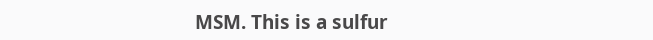MSM. This is a sulfur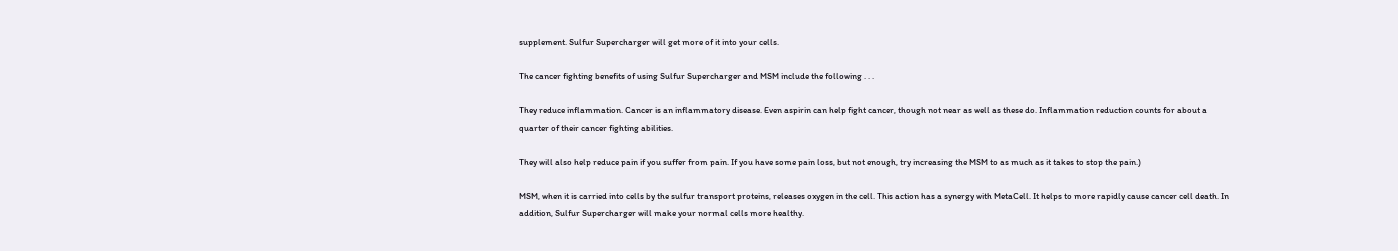supplement. Sulfur Supercharger will get more of it into your cells.

The cancer fighting benefits of using Sulfur Supercharger and MSM include the following . . .

They reduce inflammation. Cancer is an inflammatory disease. Even aspirin can help fight cancer, though not near as well as these do. Inflammation reduction counts for about a quarter of their cancer fighting abilities.

They will also help reduce pain if you suffer from pain. If you have some pain loss, but not enough, try increasing the MSM to as much as it takes to stop the pain.)

MSM, when it is carried into cells by the sulfur transport proteins, releases oxygen in the cell. This action has a synergy with MetaCell. It helps to more rapidly cause cancer cell death. In addition, Sulfur Supercharger will make your normal cells more healthy.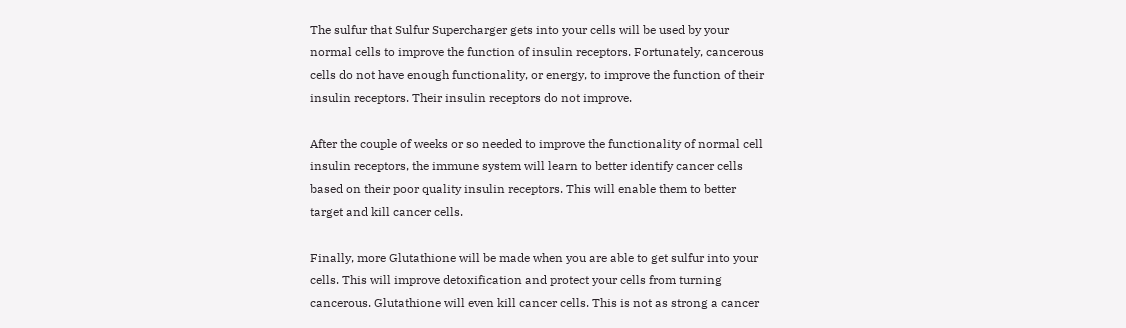The sulfur that Sulfur Supercharger gets into your cells will be used by your normal cells to improve the function of insulin receptors. Fortunately, cancerous cells do not have enough functionality, or energy, to improve the function of their insulin receptors. Their insulin receptors do not improve.

After the couple of weeks or so needed to improve the functionality of normal cell insulin receptors, the immune system will learn to better identify cancer cells based on their poor quality insulin receptors. This will enable them to better target and kill cancer cells.

Finally, more Glutathione will be made when you are able to get sulfur into your cells. This will improve detoxification and protect your cells from turning cancerous. Glutathione will even kill cancer cells. This is not as strong a cancer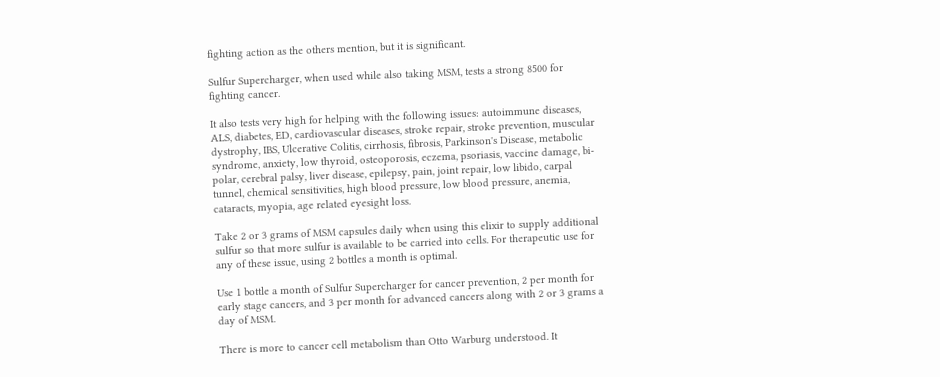fighting action as the others mention, but it is significant.

Sulfur Supercharger, when used while also taking MSM, tests a strong 8500 for fighting cancer.

It also tests very high for helping with the following issues: autoimmune diseases, ALS, diabetes, ED, cardiovascular diseases, stroke repair, stroke prevention, muscular dystrophy, IBS, Ulcerative Colitis, cirrhosis, fibrosis, Parkinson's Disease, metabolic syndrome, anxiety, low thyroid, osteoporosis, eczema, psoriasis, vaccine damage, bi-polar, cerebral palsy, liver disease, epilepsy, pain, joint repair, low libido, carpal tunnel, chemical sensitivities, high blood pressure, low blood pressure, anemia, cataracts, myopia, age related eyesight loss.

Take 2 or 3 grams of MSM capsules daily when using this elixir to supply additional sulfur so that more sulfur is available to be carried into cells. For therapeutic use for any of these issue, using 2 bottles a month is optimal.

Use 1 bottle a month of Sulfur Supercharger for cancer prevention, 2 per month for early stage cancers, and 3 per month for advanced cancers along with 2 or 3 grams a day of MSM.

There is more to cancer cell metabolism than Otto Warburg understood. It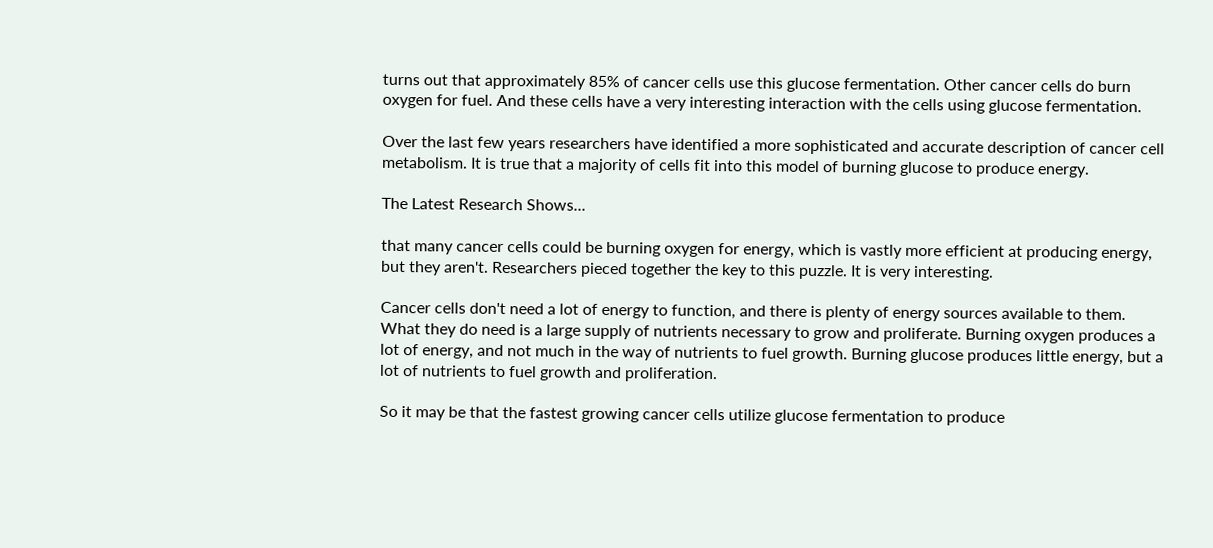turns out that approximately 85% of cancer cells use this glucose fermentation. Other cancer cells do burn oxygen for fuel. And these cells have a very interesting interaction with the cells using glucose fermentation.

Over the last few years researchers have identified a more sophisticated and accurate description of cancer cell metabolism. It is true that a majority of cells fit into this model of burning glucose to produce energy.

The Latest Research Shows...

that many cancer cells could be burning oxygen for energy, which is vastly more efficient at producing energy, but they aren't. Researchers pieced together the key to this puzzle. It is very interesting.

Cancer cells don't need a lot of energy to function, and there is plenty of energy sources available to them. What they do need is a large supply of nutrients necessary to grow and proliferate. Burning oxygen produces a lot of energy, and not much in the way of nutrients to fuel growth. Burning glucose produces little energy, but a lot of nutrients to fuel growth and proliferation.

So it may be that the fastest growing cancer cells utilize glucose fermentation to produce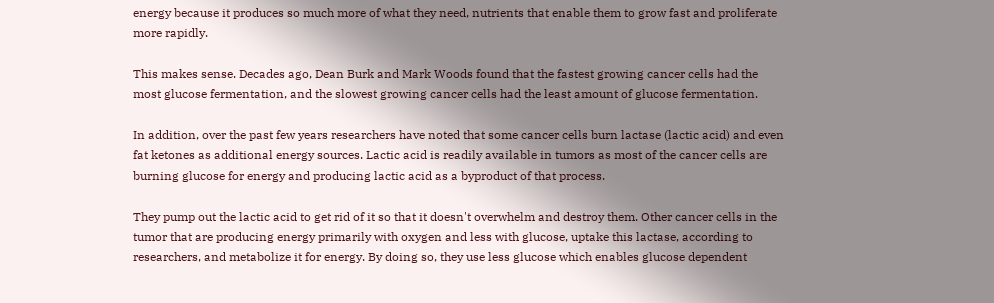energy because it produces so much more of what they need, nutrients that enable them to grow fast and proliferate more rapidly.

This makes sense. Decades ago, Dean Burk and Mark Woods found that the fastest growing cancer cells had the most glucose fermentation, and the slowest growing cancer cells had the least amount of glucose fermentation.

In addition, over the past few years researchers have noted that some cancer cells burn lactase (lactic acid) and even fat ketones as additional energy sources. Lactic acid is readily available in tumors as most of the cancer cells are burning glucose for energy and producing lactic acid as a byproduct of that process.

They pump out the lactic acid to get rid of it so that it doesn't overwhelm and destroy them. Other cancer cells in the tumor that are producing energy primarily with oxygen and less with glucose, uptake this lactase, according to researchers, and metabolize it for energy. By doing so, they use less glucose which enables glucose dependent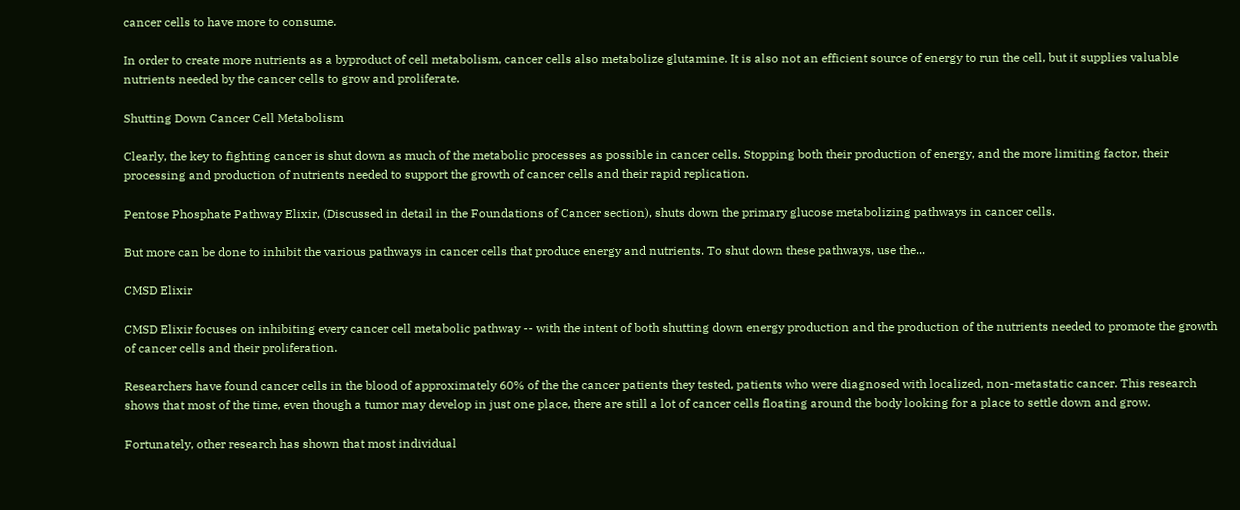cancer cells to have more to consume.

In order to create more nutrients as a byproduct of cell metabolism, cancer cells also metabolize glutamine. It is also not an efficient source of energy to run the cell, but it supplies valuable nutrients needed by the cancer cells to grow and proliferate.

Shutting Down Cancer Cell Metabolism

Clearly, the key to fighting cancer is shut down as much of the metabolic processes as possible in cancer cells. Stopping both their production of energy, and the more limiting factor, their processing and production of nutrients needed to support the growth of cancer cells and their rapid replication.

Pentose Phosphate Pathway Elixir, (Discussed in detail in the Foundations of Cancer section), shuts down the primary glucose metabolizing pathways in cancer cells.

But more can be done to inhibit the various pathways in cancer cells that produce energy and nutrients. To shut down these pathways, use the...

CMSD Elixir

CMSD Elixir focuses on inhibiting every cancer cell metabolic pathway -- with the intent of both shutting down energy production and the production of the nutrients needed to promote the growth of cancer cells and their proliferation.

Researchers have found cancer cells in the blood of approximately 60% of the the cancer patients they tested, patients who were diagnosed with localized, non-metastatic cancer. This research shows that most of the time, even though a tumor may develop in just one place, there are still a lot of cancer cells floating around the body looking for a place to settle down and grow.

Fortunately, other research has shown that most individual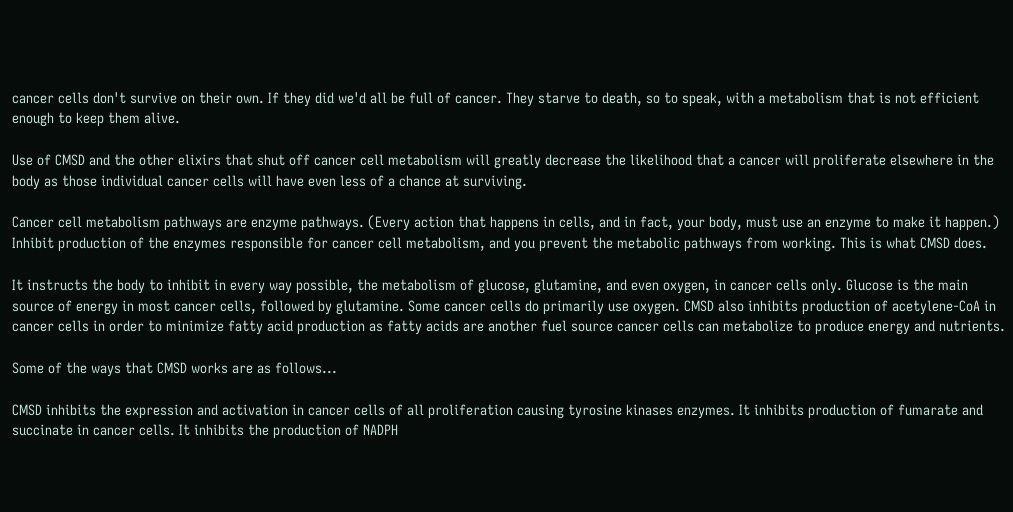cancer cells don't survive on their own. If they did we'd all be full of cancer. They starve to death, so to speak, with a metabolism that is not efficient enough to keep them alive.

Use of CMSD and the other elixirs that shut off cancer cell metabolism will greatly decrease the likelihood that a cancer will proliferate elsewhere in the body as those individual cancer cells will have even less of a chance at surviving.

Cancer cell metabolism pathways are enzyme pathways. (Every action that happens in cells, and in fact, your body, must use an enzyme to make it happen.) Inhibit production of the enzymes responsible for cancer cell metabolism, and you prevent the metabolic pathways from working. This is what CMSD does.

It instructs the body to inhibit in every way possible, the metabolism of glucose, glutamine, and even oxygen, in cancer cells only. Glucose is the main source of energy in most cancer cells, followed by glutamine. Some cancer cells do primarily use oxygen. CMSD also inhibits production of acetylene-CoA in cancer cells in order to minimize fatty acid production as fatty acids are another fuel source cancer cells can metabolize to produce energy and nutrients.

Some of the ways that CMSD works are as follows...

CMSD inhibits the expression and activation in cancer cells of all proliferation causing tyrosine kinases enzymes. It inhibits production of fumarate and succinate in cancer cells. It inhibits the production of NADPH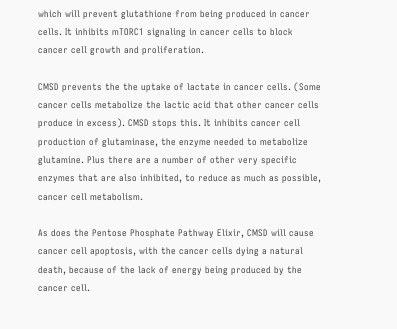which will prevent glutathione from being produced in cancer cells. It inhibits mTORC1 signaling in cancer cells to block cancer cell growth and proliferation.

CMSD prevents the the uptake of lactate in cancer cells. (Some cancer cells metabolize the lactic acid that other cancer cells produce in excess). CMSD stops this. It inhibits cancer cell production of glutaminase, the enzyme needed to metabolize glutamine. Plus there are a number of other very specific enzymes that are also inhibited, to reduce as much as possible, cancer cell metabolism.

As does the Pentose Phosphate Pathway Elixir, CMSD will cause cancer cell apoptosis, with the cancer cells dying a natural death, because of the lack of energy being produced by the cancer cell.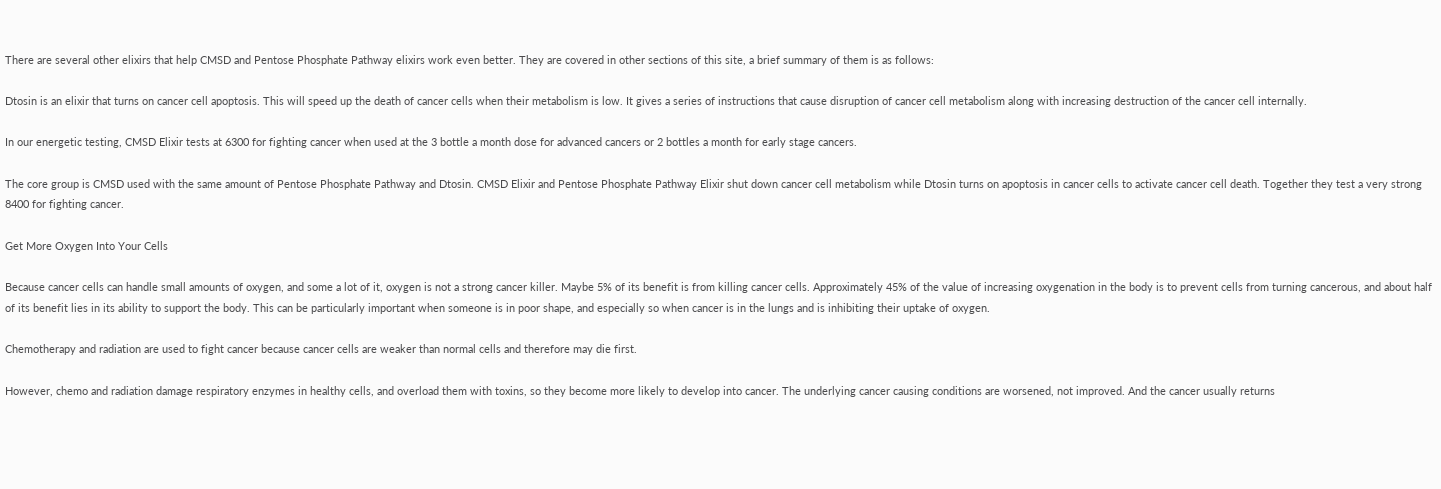There are several other elixirs that help CMSD and Pentose Phosphate Pathway elixirs work even better. They are covered in other sections of this site, a brief summary of them is as follows:

Dtosin is an elixir that turns on cancer cell apoptosis. This will speed up the death of cancer cells when their metabolism is low. It gives a series of instructions that cause disruption of cancer cell metabolism along with increasing destruction of the cancer cell internally.

In our energetic testing, CMSD Elixir tests at 6300 for fighting cancer when used at the 3 bottle a month dose for advanced cancers or 2 bottles a month for early stage cancers.

The core group is CMSD used with the same amount of Pentose Phosphate Pathway and Dtosin. CMSD Elixir and Pentose Phosphate Pathway Elixir shut down cancer cell metabolism while Dtosin turns on apoptosis in cancer cells to activate cancer cell death. Together they test a very strong 8400 for fighting cancer.

Get More Oxygen Into Your Cells

Because cancer cells can handle small amounts of oxygen, and some a lot of it, oxygen is not a strong cancer killer. Maybe 5% of its benefit is from killing cancer cells. Approximately 45% of the value of increasing oxygenation in the body is to prevent cells from turning cancerous, and about half of its benefit lies in its ability to support the body. This can be particularly important when someone is in poor shape, and especially so when cancer is in the lungs and is inhibiting their uptake of oxygen.

Chemotherapy and radiation are used to fight cancer because cancer cells are weaker than normal cells and therefore may die first.

However, chemo and radiation damage respiratory enzymes in healthy cells, and overload them with toxins, so they become more likely to develop into cancer. The underlying cancer causing conditions are worsened, not improved. And the cancer usually returns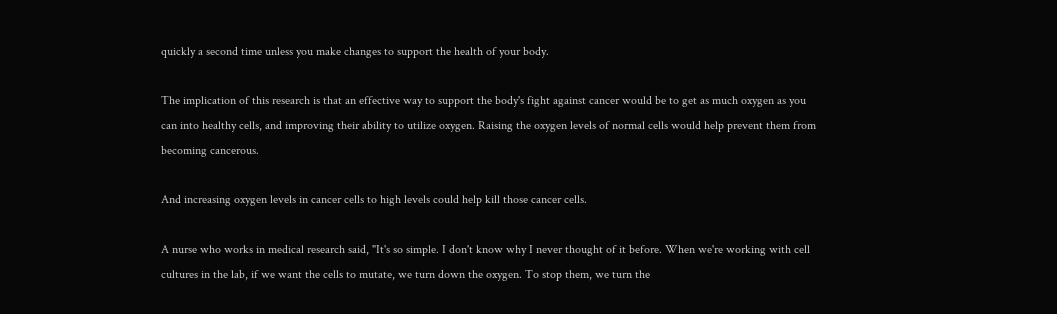quickly a second time unless you make changes to support the health of your body.

The implication of this research is that an effective way to support the body's fight against cancer would be to get as much oxygen as you can into healthy cells, and improving their ability to utilize oxygen. Raising the oxygen levels of normal cells would help prevent them from becoming cancerous.

And increasing oxygen levels in cancer cells to high levels could help kill those cancer cells.

A nurse who works in medical research said, "It's so simple. I don't know why I never thought of it before. When we're working with cell cultures in the lab, if we want the cells to mutate, we turn down the oxygen. To stop them, we turn the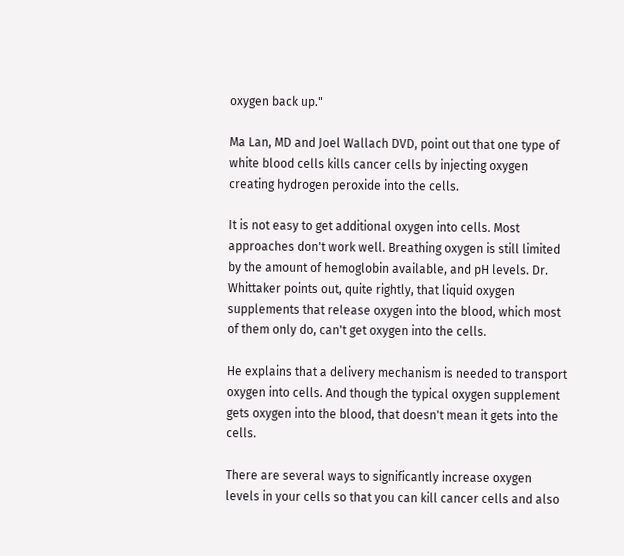oxygen back up."

Ma Lan, MD and Joel Wallach DVD, point out that one type of white blood cells kills cancer cells by injecting oxygen creating hydrogen peroxide into the cells.

It is not easy to get additional oxygen into cells. Most approaches don't work well. Breathing oxygen is still limited by the amount of hemoglobin available, and pH levels. Dr. Whittaker points out, quite rightly, that liquid oxygen supplements that release oxygen into the blood, which most of them only do, can't get oxygen into the cells.

He explains that a delivery mechanism is needed to transport oxygen into cells. And though the typical oxygen supplement gets oxygen into the blood, that doesn't mean it gets into the cells.

There are several ways to significantly increase oxygen levels in your cells so that you can kill cancer cells and also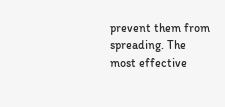prevent them from spreading. The most effective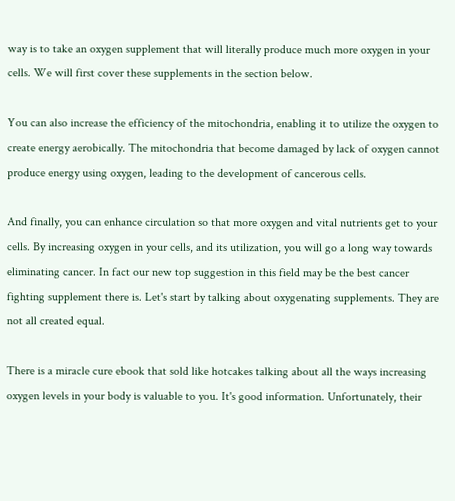way is to take an oxygen supplement that will literally produce much more oxygen in your cells. We will first cover these supplements in the section below.

You can also increase the efficiency of the mitochondria, enabling it to utilize the oxygen to create energy aerobically. The mitochondria that become damaged by lack of oxygen cannot produce energy using oxygen, leading to the development of cancerous cells.

And finally, you can enhance circulation so that more oxygen and vital nutrients get to your cells. By increasing oxygen in your cells, and its utilization, you will go a long way towards eliminating cancer. In fact our new top suggestion in this field may be the best cancer fighting supplement there is. Let's start by talking about oxygenating supplements. They are not all created equal.

There is a miracle cure ebook that sold like hotcakes talking about all the ways increasing oxygen levels in your body is valuable to you. It's good information. Unfortunately, their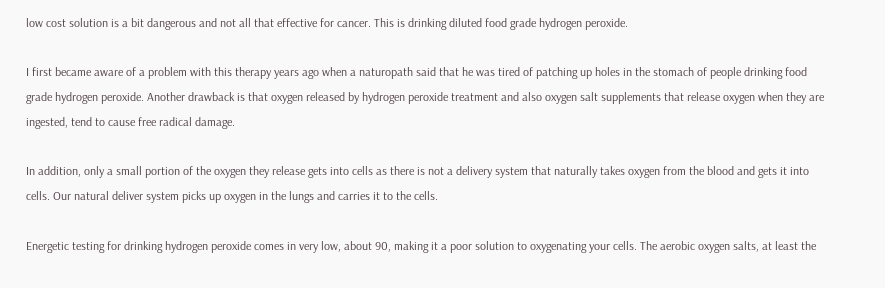low cost solution is a bit dangerous and not all that effective for cancer. This is drinking diluted food grade hydrogen peroxide.

I first became aware of a problem with this therapy years ago when a naturopath said that he was tired of patching up holes in the stomach of people drinking food grade hydrogen peroxide. Another drawback is that oxygen released by hydrogen peroxide treatment and also oxygen salt supplements that release oxygen when they are ingested, tend to cause free radical damage.

In addition, only a small portion of the oxygen they release gets into cells as there is not a delivery system that naturally takes oxygen from the blood and gets it into cells. Our natural deliver system picks up oxygen in the lungs and carries it to the cells.

Energetic testing for drinking hydrogen peroxide comes in very low, about 90, making it a poor solution to oxygenating your cells. The aerobic oxygen salts, at least the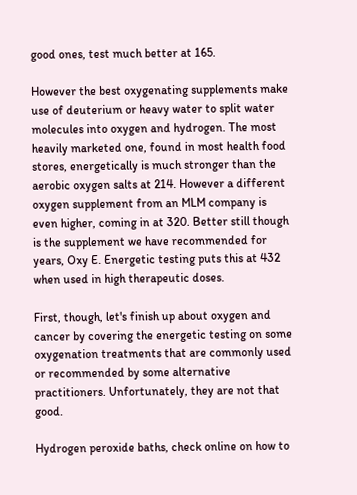good ones, test much better at 165.

However the best oxygenating supplements make use of deuterium or heavy water to split water molecules into oxygen and hydrogen. The most heavily marketed one, found in most health food stores, energetically is much stronger than the aerobic oxygen salts at 214. However a different oxygen supplement from an MLM company is even higher, coming in at 320. Better still though is the supplement we have recommended for years, Oxy E. Energetic testing puts this at 432 when used in high therapeutic doses.

First, though, let's finish up about oxygen and cancer by covering the energetic testing on some oxygenation treatments that are commonly used or recommended by some alternative practitioners. Unfortunately, they are not that good.

Hydrogen peroxide baths, check online on how to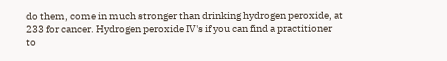do them, come in much stronger than drinking hydrogen peroxide, at 233 for cancer. Hydrogen peroxide IV's if you can find a practitioner to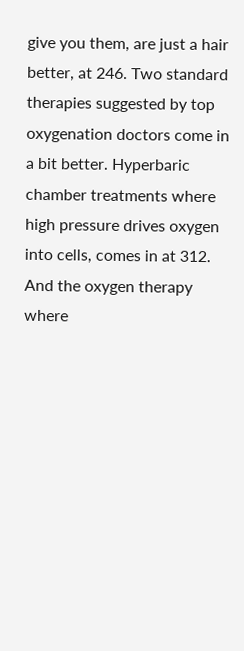give you them, are just a hair better, at 246. Two standard therapies suggested by top oxygenation doctors come in a bit better. Hyperbaric chamber treatments where high pressure drives oxygen into cells, comes in at 312. And the oxygen therapy where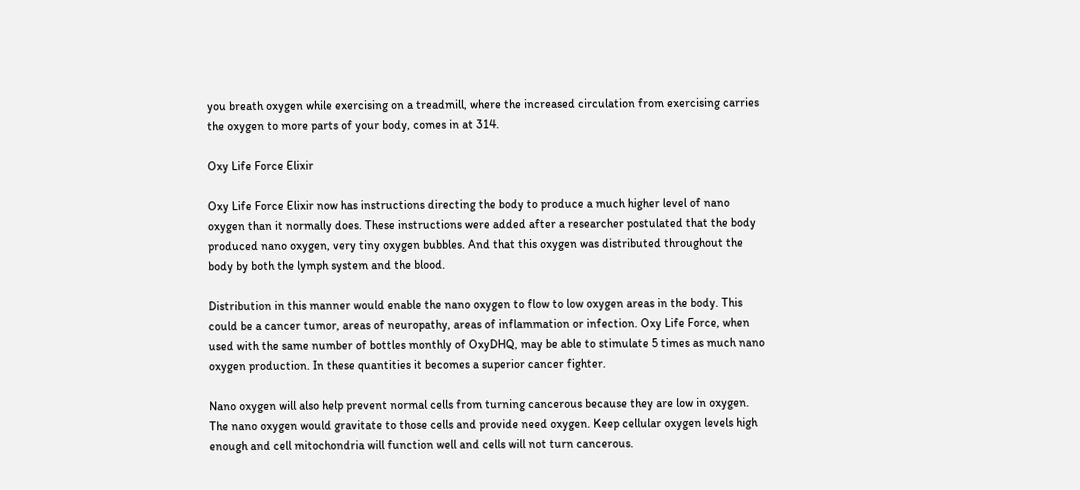you breath oxygen while exercising on a treadmill, where the increased circulation from exercising carries the oxygen to more parts of your body, comes in at 314.

Oxy Life Force Elixir

Oxy Life Force Elixir now has instructions directing the body to produce a much higher level of nano oxygen than it normally does. These instructions were added after a researcher postulated that the body produced nano oxygen, very tiny oxygen bubbles. And that this oxygen was distributed throughout the body by both the lymph system and the blood.

Distribution in this manner would enable the nano oxygen to flow to low oxygen areas in the body. This could be a cancer tumor, areas of neuropathy, areas of inflammation or infection. Oxy Life Force, when used with the same number of bottles monthly of OxyDHQ, may be able to stimulate 5 times as much nano oxygen production. In these quantities it becomes a superior cancer fighter.

Nano oxygen will also help prevent normal cells from turning cancerous because they are low in oxygen. The nano oxygen would gravitate to those cells and provide need oxygen. Keep cellular oxygen levels high enough and cell mitochondria will function well and cells will not turn cancerous.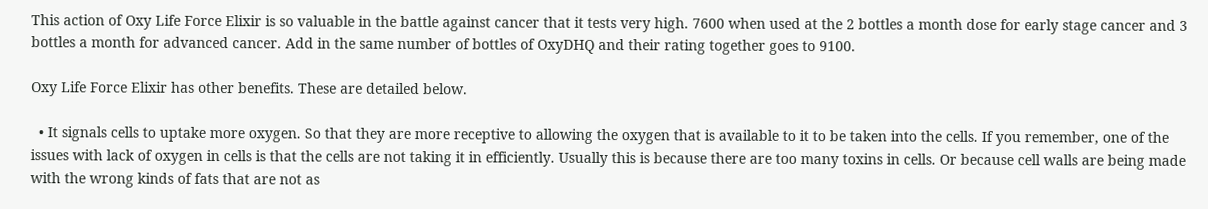This action of Oxy Life Force Elixir is so valuable in the battle against cancer that it tests very high. 7600 when used at the 2 bottles a month dose for early stage cancer and 3 bottles a month for advanced cancer. Add in the same number of bottles of OxyDHQ and their rating together goes to 9100.

Oxy Life Force Elixir has other benefits. These are detailed below.

  • It signals cells to uptake more oxygen. So that they are more receptive to allowing the oxygen that is available to it to be taken into the cells. If you remember, one of the issues with lack of oxygen in cells is that the cells are not taking it in efficiently. Usually this is because there are too many toxins in cells. Or because cell walls are being made with the wrong kinds of fats that are not as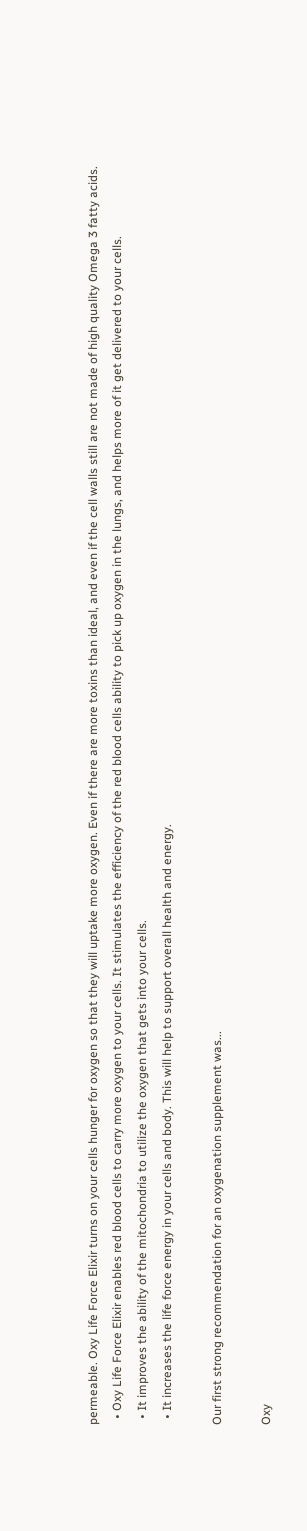permeable. Oxy Life Force Elixir turns on your cells hunger for oxygen so that they will uptake more oxygen. Even if there are more toxins than ideal, and even if the cell walls still are not made of high quality Omega 3 fatty acids.
  • Oxy Life Force Elixir enables red blood cells to carry more oxygen to your cells. It stimulates the efficiency of the red blood cells ability to pick up oxygen in the lungs, and helps more of it get delivered to your cells.
  • It improves the ability of the mitochondria to utilize the oxygen that gets into your cells.
  • It increases the life force energy in your cells and body. This will help to support overall health and energy.

Our first strong recommendation for an oxygenation supplement was...

Oxy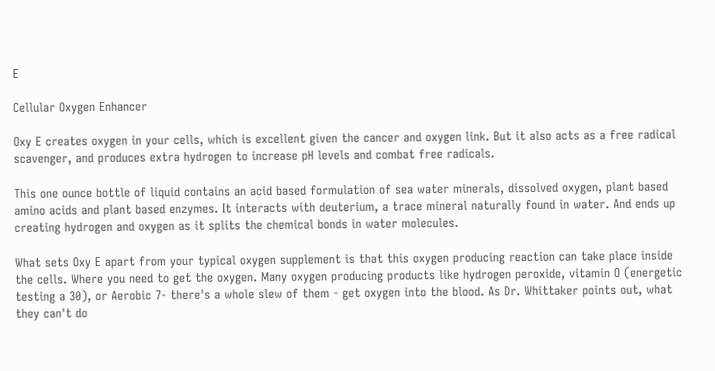E

Cellular Oxygen Enhancer

Oxy E creates oxygen in your cells, which is excellent given the cancer and oxygen link. But it also acts as a free radical scavenger, and produces extra hydrogen to increase pH levels and combat free radicals.

This one ounce bottle of liquid contains an acid based formulation of sea water minerals, dissolved oxygen, plant based amino acids and plant based enzymes. It interacts with deuterium, a trace mineral naturally found in water. And ends up creating hydrogen and oxygen as it splits the chemical bonds in water molecules.

What sets Oxy E apart from your typical oxygen supplement is that this oxygen producing reaction can take place inside the cells. Where you need to get the oxygen. Many oxygen producing products like hydrogen peroxide, vitamin O (energetic testing a 30), or Aerobic 7- there's a whole slew of them - get oxygen into the blood. As Dr. Whittaker points out, what they can't do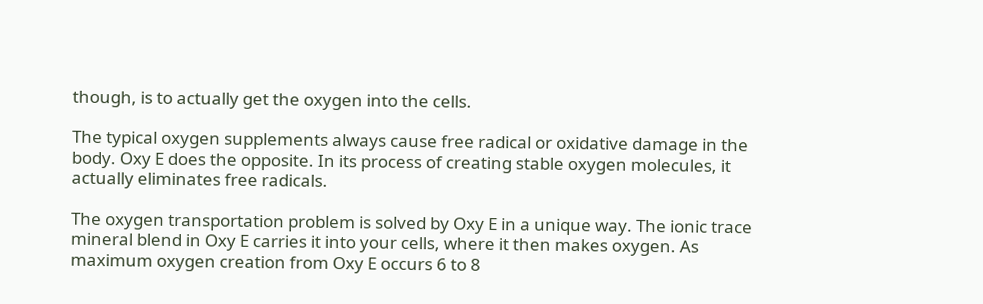though, is to actually get the oxygen into the cells.

The typical oxygen supplements always cause free radical or oxidative damage in the body. Oxy E does the opposite. In its process of creating stable oxygen molecules, it actually eliminates free radicals.

The oxygen transportation problem is solved by Oxy E in a unique way. The ionic trace mineral blend in Oxy E carries it into your cells, where it then makes oxygen. As maximum oxygen creation from Oxy E occurs 6 to 8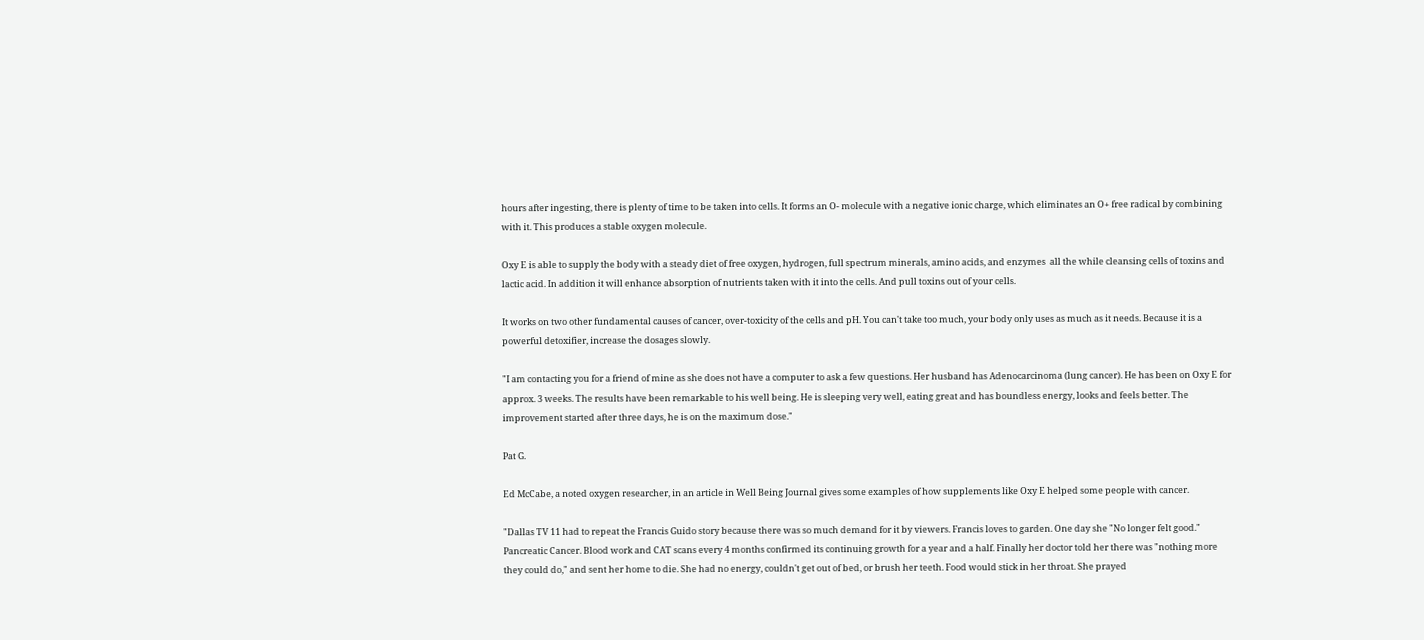hours after ingesting, there is plenty of time to be taken into cells. It forms an O- molecule with a negative ionic charge, which eliminates an O+ free radical by combining with it. This produces a stable oxygen molecule.

Oxy E is able to supply the body with a steady diet of free oxygen, hydrogen, full spectrum minerals, amino acids, and enzymes  all the while cleansing cells of toxins and lactic acid. In addition it will enhance absorption of nutrients taken with it into the cells. And pull toxins out of your cells.

It works on two other fundamental causes of cancer, over-toxicity of the cells and pH. You can't take too much, your body only uses as much as it needs. Because it is a powerful detoxifier, increase the dosages slowly.

"I am contacting you for a friend of mine as she does not have a computer to ask a few questions. Her husband has Adenocarcinoma (lung cancer). He has been on Oxy E for approx. 3 weeks. The results have been remarkable to his well being. He is sleeping very well, eating great and has boundless energy, looks and feels better. The improvement started after three days, he is on the maximum dose."

Pat G.

Ed McCabe, a noted oxygen researcher, in an article in Well Being Journal gives some examples of how supplements like Oxy E helped some people with cancer.

"Dallas TV 11 had to repeat the Francis Guido story because there was so much demand for it by viewers. Francis loves to garden. One day she "No longer felt good." Pancreatic Cancer. Blood work and CAT scans every 4 months confirmed its continuing growth for a year and a half. Finally her doctor told her there was "nothing more they could do," and sent her home to die. She had no energy, couldn't get out of bed, or brush her teeth. Food would stick in her throat. She prayed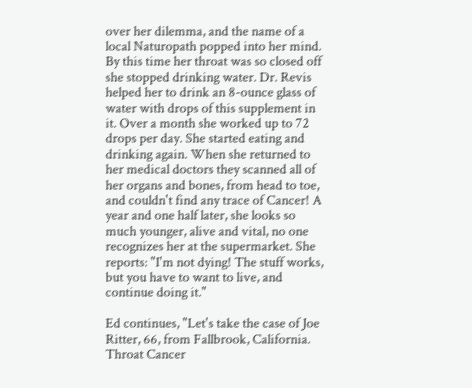over her dilemma, and the name of a local Naturopath popped into her mind. By this time her throat was so closed off she stopped drinking water. Dr. Revis helped her to drink an 8-ounce glass of water with drops of this supplement in it. Over a month she worked up to 72 drops per day. She started eating and drinking again. When she returned to her medical doctors they scanned all of her organs and bones, from head to toe, and couldn't find any trace of Cancer! A year and one half later, she looks so much younger, alive and vital, no one recognizes her at the supermarket. She reports: "I'm not dying! The stuff works, but you have to want to live, and continue doing it."

Ed continues, "Let's take the case of Joe Ritter, 66, from Fallbrook, California. Throat Cancer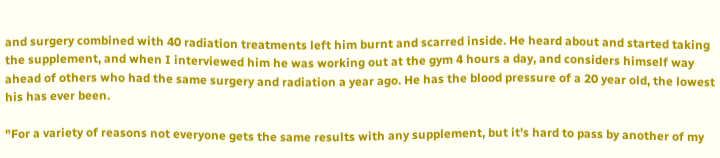and surgery combined with 40 radiation treatments left him burnt and scarred inside. He heard about and started taking the supplement, and when I interviewed him he was working out at the gym 4 hours a day, and considers himself way ahead of others who had the same surgery and radiation a year ago. He has the blood pressure of a 20 year old, the lowest his has ever been.

"For a variety of reasons not everyone gets the same results with any supplement, but it's hard to pass by another of my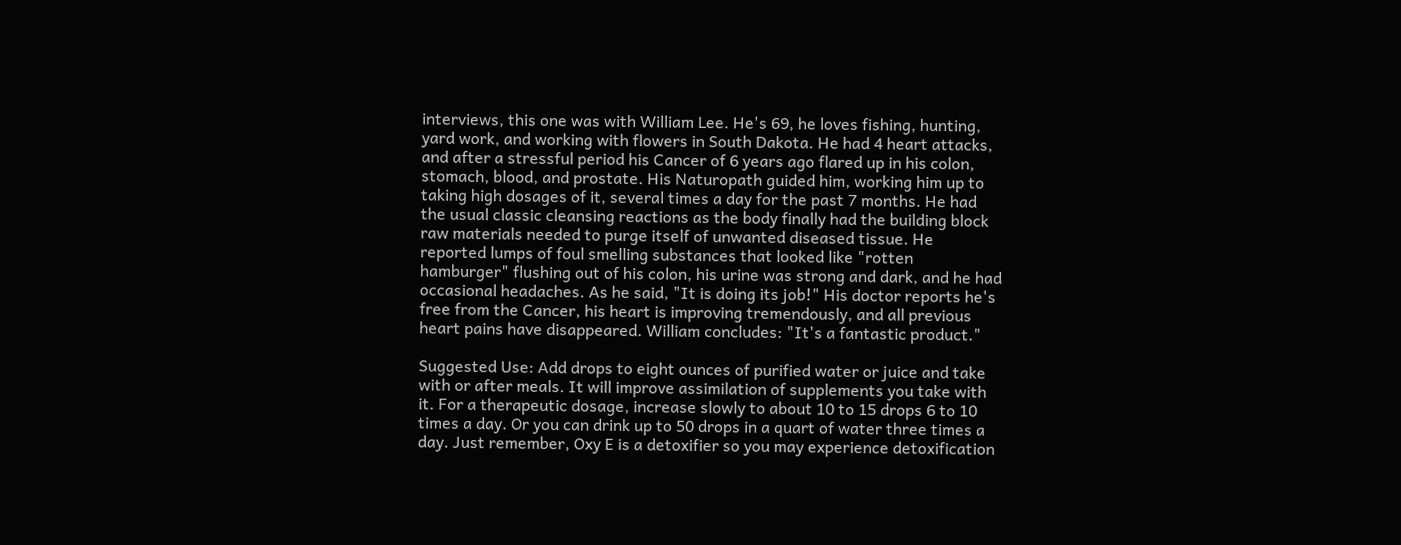interviews, this one was with William Lee. He's 69, he loves fishing, hunting, yard work, and working with flowers in South Dakota. He had 4 heart attacks, and after a stressful period his Cancer of 6 years ago flared up in his colon, stomach, blood, and prostate. His Naturopath guided him, working him up to taking high dosages of it, several times a day for the past 7 months. He had the usual classic cleansing reactions as the body finally had the building block raw materials needed to purge itself of unwanted diseased tissue. He reported lumps of foul smelling substances that looked like "rotten hamburger" flushing out of his colon, his urine was strong and dark, and he had occasional headaches. As he said, "It is doing its job!" His doctor reports he's free from the Cancer, his heart is improving tremendously, and all previous heart pains have disappeared. William concludes: "It's a fantastic product."

Suggested Use: Add drops to eight ounces of purified water or juice and take with or after meals. It will improve assimilation of supplements you take with it. For a therapeutic dosage, increase slowly to about 10 to 15 drops 6 to 10 times a day. Or you can drink up to 50 drops in a quart of water three times a day. Just remember, Oxy E is a detoxifier so you may experience detoxification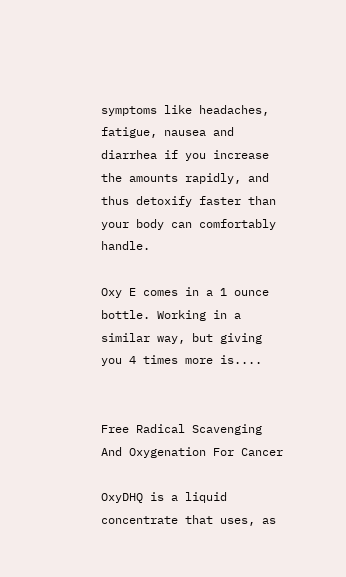symptoms like headaches, fatigue, nausea and diarrhea if you increase the amounts rapidly, and thus detoxify faster than your body can comfortably handle.

Oxy E comes in a 1 ounce bottle. Working in a similar way, but giving you 4 times more is....


Free Radical Scavenging And Oxygenation For Cancer

OxyDHQ is a liquid concentrate that uses, as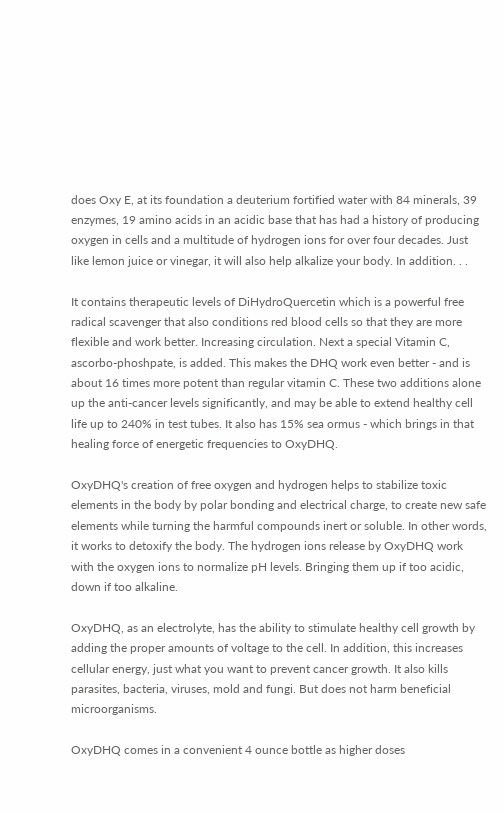does Oxy E, at its foundation a deuterium fortified water with 84 minerals, 39 enzymes, 19 amino acids in an acidic base that has had a history of producing oxygen in cells and a multitude of hydrogen ions for over four decades. Just like lemon juice or vinegar, it will also help alkalize your body. In addition. . .

It contains therapeutic levels of DiHydroQuercetin which is a powerful free radical scavenger that also conditions red blood cells so that they are more flexible and work better. Increasing circulation. Next a special Vitamin C, ascorbo-phoshpate, is added. This makes the DHQ work even better - and is about 16 times more potent than regular vitamin C. These two additions alone up the anti-cancer levels significantly, and may be able to extend healthy cell life up to 240% in test tubes. It also has 15% sea ormus - which brings in that healing force of energetic frequencies to OxyDHQ.

OxyDHQ's creation of free oxygen and hydrogen helps to stabilize toxic elements in the body by polar bonding and electrical charge, to create new safe elements while turning the harmful compounds inert or soluble. In other words, it works to detoxify the body. The hydrogen ions release by OxyDHQ work with the oxygen ions to normalize pH levels. Bringing them up if too acidic, down if too alkaline.

OxyDHQ, as an electrolyte, has the ability to stimulate healthy cell growth by adding the proper amounts of voltage to the cell. In addition, this increases cellular energy, just what you want to prevent cancer growth. It also kills parasites, bacteria, viruses, mold and fungi. But does not harm beneficial microorganisms.

OxyDHQ comes in a convenient 4 ounce bottle as higher doses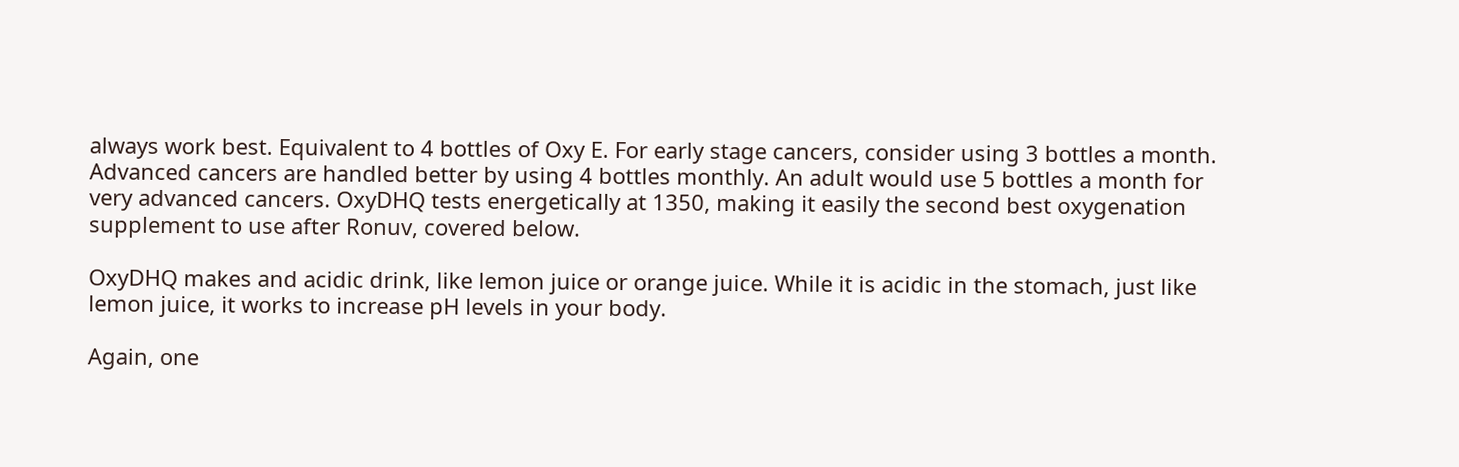always work best. Equivalent to 4 bottles of Oxy E. For early stage cancers, consider using 3 bottles a month. Advanced cancers are handled better by using 4 bottles monthly. An adult would use 5 bottles a month for very advanced cancers. OxyDHQ tests energetically at 1350, making it easily the second best oxygenation supplement to use after Ronuv, covered below.

OxyDHQ makes and acidic drink, like lemon juice or orange juice. While it is acidic in the stomach, just like lemon juice, it works to increase pH levels in your body.

Again, one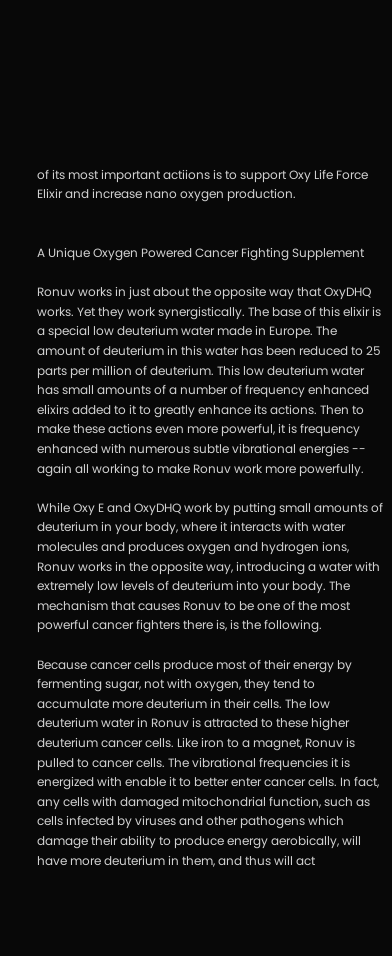of its most important actiions is to support Oxy Life Force Elixir and increase nano oxygen production.


A Unique Oxygen Powered Cancer Fighting Supplement

Ronuv works in just about the opposite way that OxyDHQ works. Yet they work synergistically. The base of this elixir is a special low deuterium water made in Europe. The amount of deuterium in this water has been reduced to 25 parts per million of deuterium. This low deuterium water has small amounts of a number of frequency enhanced elixirs added to it to greatly enhance its actions. Then to make these actions even more powerful, it is frequency enhanced with numerous subtle vibrational energies -- again all working to make Ronuv work more powerfully.

While Oxy E and OxyDHQ work by putting small amounts of deuterium in your body, where it interacts with water molecules and produces oxygen and hydrogen ions, Ronuv works in the opposite way, introducing a water with extremely low levels of deuterium into your body. The mechanism that causes Ronuv to be one of the most powerful cancer fighters there is, is the following.

Because cancer cells produce most of their energy by fermenting sugar, not with oxygen, they tend to accumulate more deuterium in their cells. The low deuterium water in Ronuv is attracted to these higher deuterium cancer cells. Like iron to a magnet, Ronuv is pulled to cancer cells. The vibrational frequencies it is energized with enable it to better enter cancer cells. In fact, any cells with damaged mitochondrial function, such as cells infected by viruses and other pathogens which damage their ability to produce energy aerobically, will have more deuterium in them, and thus will act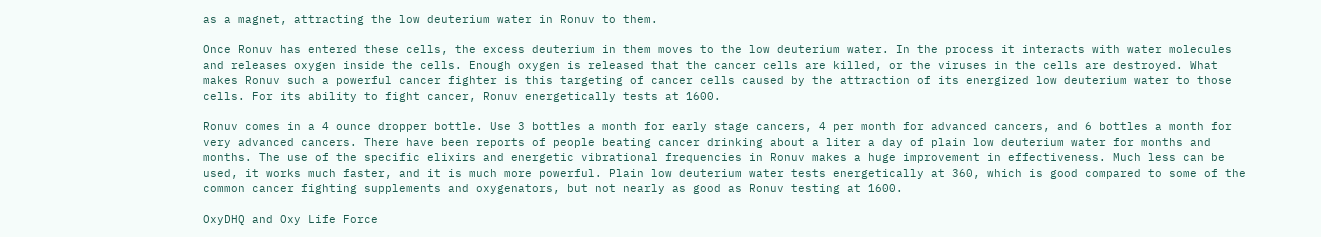as a magnet, attracting the low deuterium water in Ronuv to them.

Once Ronuv has entered these cells, the excess deuterium in them moves to the low deuterium water. In the process it interacts with water molecules and releases oxygen inside the cells. Enough oxygen is released that the cancer cells are killed, or the viruses in the cells are destroyed. What makes Ronuv such a powerful cancer fighter is this targeting of cancer cells caused by the attraction of its energized low deuterium water to those cells. For its ability to fight cancer, Ronuv energetically tests at 1600.

Ronuv comes in a 4 ounce dropper bottle. Use 3 bottles a month for early stage cancers, 4 per month for advanced cancers, and 6 bottles a month for very advanced cancers. There have been reports of people beating cancer drinking about a liter a day of plain low deuterium water for months and months. The use of the specific elixirs and energetic vibrational frequencies in Ronuv makes a huge improvement in effectiveness. Much less can be used, it works much faster, and it is much more powerful. Plain low deuterium water tests energetically at 360, which is good compared to some of the common cancer fighting supplements and oxygenators, but not nearly as good as Ronuv testing at 1600.

OxyDHQ and Oxy Life Force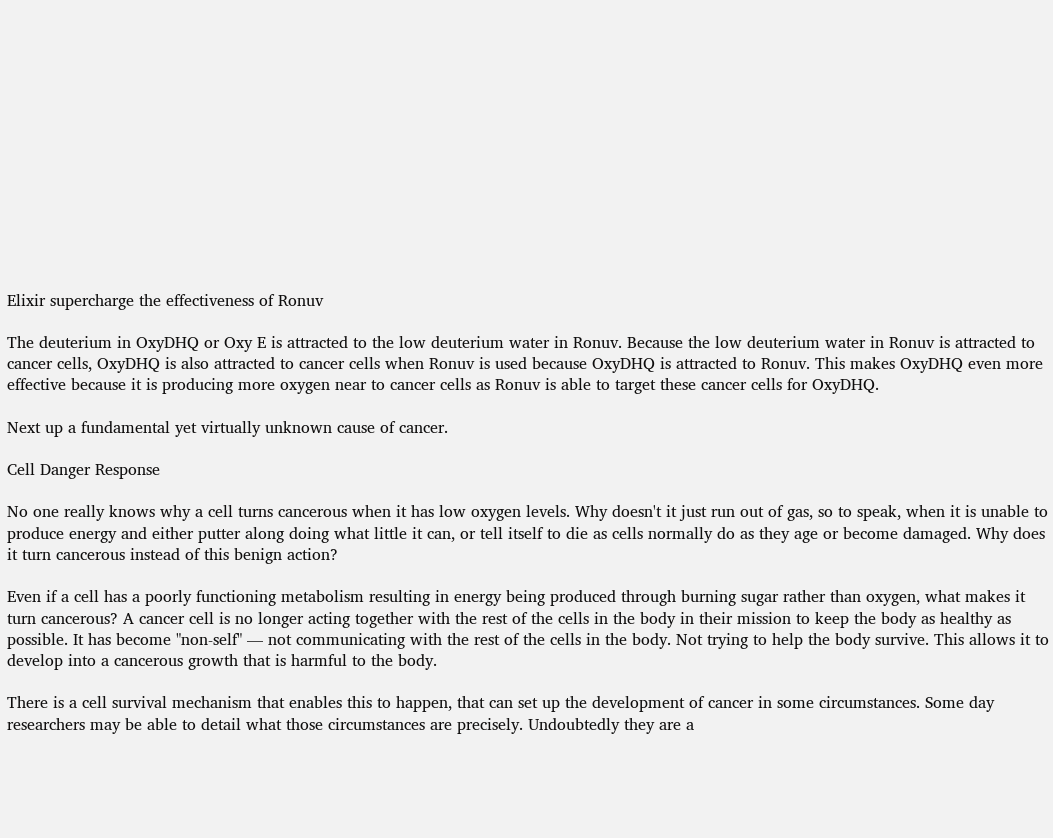Elixir supercharge the effectiveness of Ronuv

The deuterium in OxyDHQ or Oxy E is attracted to the low deuterium water in Ronuv. Because the low deuterium water in Ronuv is attracted to cancer cells, OxyDHQ is also attracted to cancer cells when Ronuv is used because OxyDHQ is attracted to Ronuv. This makes OxyDHQ even more effective because it is producing more oxygen near to cancer cells as Ronuv is able to target these cancer cells for OxyDHQ.

Next up a fundamental yet virtually unknown cause of cancer.

Cell Danger Response

No one really knows why a cell turns cancerous when it has low oxygen levels. Why doesn't it just run out of gas, so to speak, when it is unable to produce energy and either putter along doing what little it can, or tell itself to die as cells normally do as they age or become damaged. Why does it turn cancerous instead of this benign action?

Even if a cell has a poorly functioning metabolism resulting in energy being produced through burning sugar rather than oxygen, what makes it turn cancerous? A cancer cell is no longer acting together with the rest of the cells in the body in their mission to keep the body as healthy as possible. It has become "non-self" –– not communicating with the rest of the cells in the body. Not trying to help the body survive. This allows it to develop into a cancerous growth that is harmful to the body.

There is a cell survival mechanism that enables this to happen, that can set up the development of cancer in some circumstances. Some day researchers may be able to detail what those circumstances are precisely. Undoubtedly they are a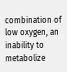combination of low oxygen, an inability to metabolize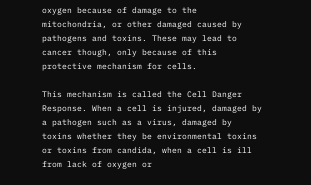oxygen because of damage to the mitochondria, or other damaged caused by pathogens and toxins. These may lead to cancer though, only because of this protective mechanism for cells.

This mechanism is called the Cell Danger Response. When a cell is injured, damaged by a pathogen such as a virus, damaged by toxins whether they be environmental toxins or toxins from candida, when a cell is ill from lack of oxygen or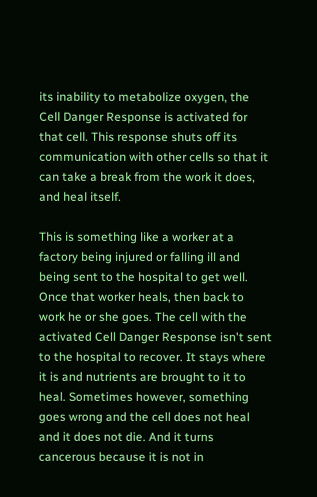its inability to metabolize oxygen, the Cell Danger Response is activated for that cell. This response shuts off its communication with other cells so that it can take a break from the work it does, and heal itself.

This is something like a worker at a factory being injured or falling ill and being sent to the hospital to get well. Once that worker heals, then back to work he or she goes. The cell with the activated Cell Danger Response isn't sent to the hospital to recover. It stays where it is and nutrients are brought to it to heal. Sometimes however, something goes wrong and the cell does not heal and it does not die. And it turns cancerous because it is not in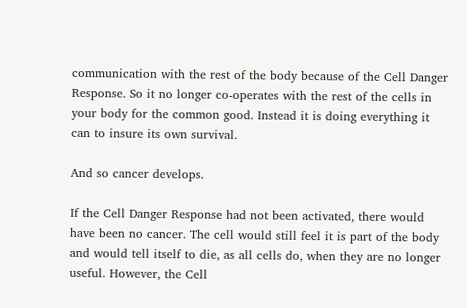communication with the rest of the body because of the Cell Danger Response. So it no longer co-operates with the rest of the cells in your body for the common good. Instead it is doing everything it can to insure its own survival.

And so cancer develops.

If the Cell Danger Response had not been activated, there would have been no cancer. The cell would still feel it is part of the body and would tell itself to die, as all cells do, when they are no longer useful. However, the Cell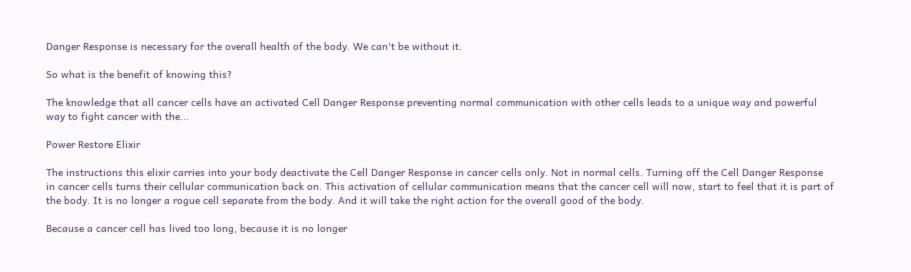Danger Response is necessary for the overall health of the body. We can't be without it.

So what is the benefit of knowing this?

The knowledge that all cancer cells have an activated Cell Danger Response preventing normal communication with other cells leads to a unique way and powerful way to fight cancer with the...

Power Restore Elixir

The instructions this elixir carries into your body deactivate the Cell Danger Response in cancer cells only. Not in normal cells. Turning off the Cell Danger Response in cancer cells turns their cellular communication back on. This activation of cellular communication means that the cancer cell will now, start to feel that it is part of the body. It is no longer a rogue cell separate from the body. And it will take the right action for the overall good of the body.

Because a cancer cell has lived too long, because it is no longer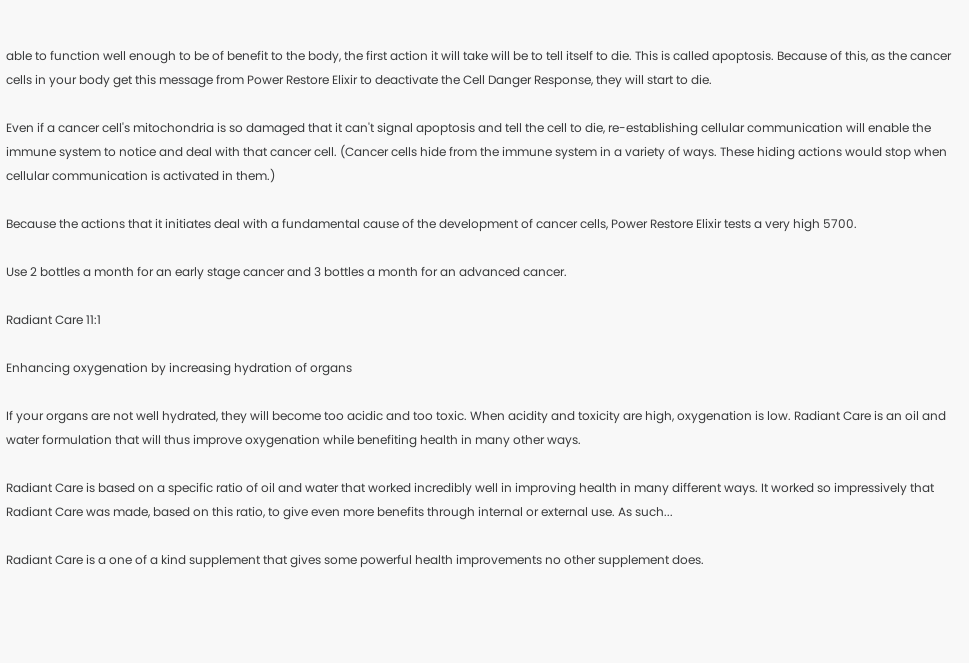able to function well enough to be of benefit to the body, the first action it will take will be to tell itself to die. This is called apoptosis. Because of this, as the cancer cells in your body get this message from Power Restore Elixir to deactivate the Cell Danger Response, they will start to die.

Even if a cancer cell's mitochondria is so damaged that it can't signal apoptosis and tell the cell to die, re-establishing cellular communication will enable the immune system to notice and deal with that cancer cell. (Cancer cells hide from the immune system in a variety of ways. These hiding actions would stop when cellular communication is activated in them.)

Because the actions that it initiates deal with a fundamental cause of the development of cancer cells, Power Restore Elixir tests a very high 5700.

Use 2 bottles a month for an early stage cancer and 3 bottles a month for an advanced cancer.

Radiant Care 11:1

Enhancing oxygenation by increasing hydration of organs

If your organs are not well hydrated, they will become too acidic and too toxic. When acidity and toxicity are high, oxygenation is low. Radiant Care is an oil and water formulation that will thus improve oxygenation while benefiting health in many other ways.

Radiant Care is based on a specific ratio of oil and water that worked incredibly well in improving health in many different ways. It worked so impressively that Radiant Care was made, based on this ratio, to give even more benefits through internal or external use. As such...

Radiant Care is a one of a kind supplement that gives some powerful health improvements no other supplement does.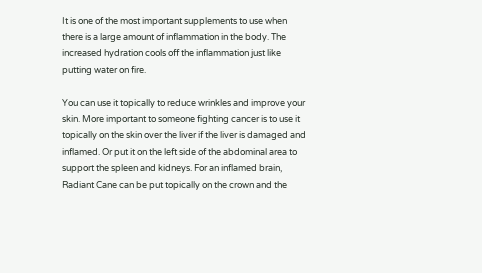It is one of the most important supplements to use when there is a large amount of inflammation in the body. The increased hydration cools off the inflammation just like putting water on fire.

You can use it topically to reduce wrinkles and improve your skin. More important to someone fighting cancer is to use it topically on the skin over the liver if the liver is damaged and inflamed. Or put it on the left side of the abdominal area to support the spleen and kidneys. For an inflamed brain, Radiant Cane can be put topically on the crown and the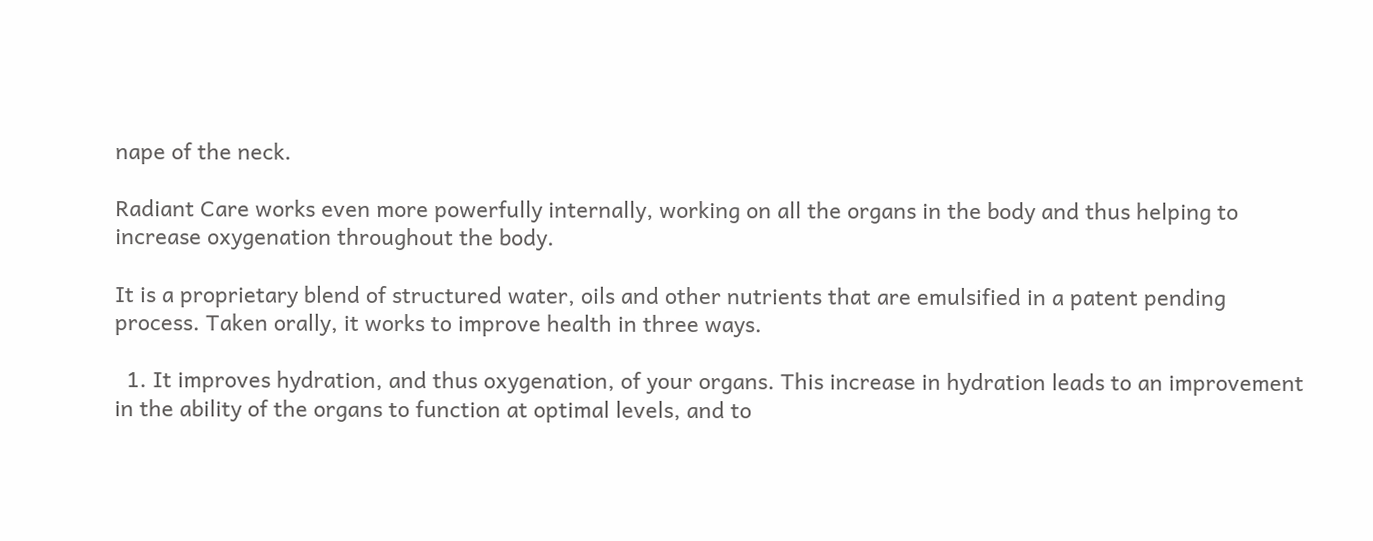nape of the neck.

Radiant Care works even more powerfully internally, working on all the organs in the body and thus helping to increase oxygenation throughout the body.

It is a proprietary blend of structured water, oils and other nutrients that are emulsified in a patent pending process. Taken orally, it works to improve health in three ways.

  1. It improves hydration, and thus oxygenation, of your organs. This increase in hydration leads to an improvement in the ability of the organs to function at optimal levels, and to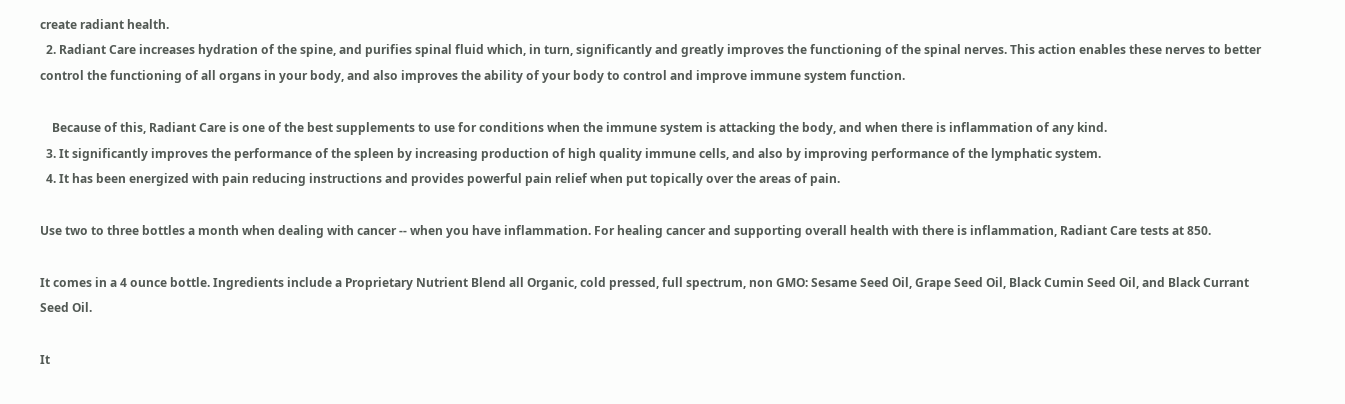create radiant health.
  2. Radiant Care increases hydration of the spine, and purifies spinal fluid which, in turn, significantly and greatly improves the functioning of the spinal nerves. This action enables these nerves to better control the functioning of all organs in your body, and also improves the ability of your body to control and improve immune system function.

    Because of this, Radiant Care is one of the best supplements to use for conditions when the immune system is attacking the body, and when there is inflammation of any kind.
  3. It significantly improves the performance of the spleen by increasing production of high quality immune cells, and also by improving performance of the lymphatic system.
  4. It has been energized with pain reducing instructions and provides powerful pain relief when put topically over the areas of pain.

Use two to three bottles a month when dealing with cancer -- when you have inflammation. For healing cancer and supporting overall health with there is inflammation, Radiant Care tests at 850.

It comes in a 4 ounce bottle. Ingredients include a Proprietary Nutrient Blend all Organic, cold pressed, full spectrum, non GMO: Sesame Seed Oil, Grape Seed Oil, Black Cumin Seed Oil, and Black Currant Seed Oil.

It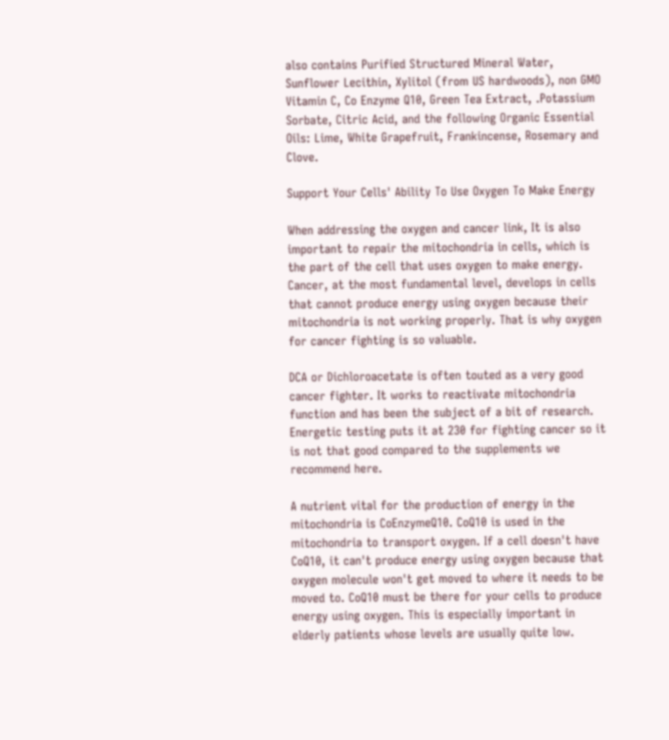also contains Purified Structured Mineral Water, Sunflower Lecithin, Xylitol (from US hardwoods), non GMO Vitamin C, Co Enzyme Q10, Green Tea Extract, .Potassium Sorbate, Citric Acid, and the following Organic Essential Oils: Lime, White Grapefruit, Frankincense, Rosemary and Clove.

Support Your Cells' Ability To Use Oxygen To Make Energy

When addressing the oxygen and cancer link, It is also important to repair the mitochondria in cells, which is the part of the cell that uses oxygen to make energy. Cancer, at the most fundamental level, develops in cells that cannot produce energy using oxygen because their mitochondria is not working properly. That is why oxygen for cancer fighting is so valuable.

DCA or Dichloroacetate is often touted as a very good cancer fighter. It works to reactivate mitochondria function and has been the subject of a bit of research. Energetic testing puts it at 230 for fighting cancer so it is not that good compared to the supplements we recommend here.

A nutrient vital for the production of energy in the mitochondria is CoEnzymeQ10. CoQ10 is used in the mitochondria to transport oxygen. If a cell doesn't have CoQ10, it can't produce energy using oxygen because that oxygen molecule won't get moved to where it needs to be moved to. CoQ10 must be there for your cells to produce energy using oxygen. This is especially important in elderly patients whose levels are usually quite low.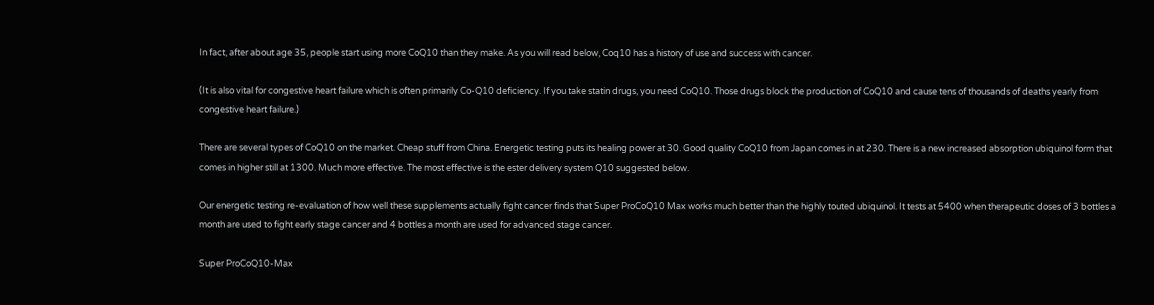In fact, after about age 35, people start using more CoQ10 than they make. As you will read below, Coq10 has a history of use and success with cancer.

(It is also vital for congestive heart failure which is often primarily Co-Q10 deficiency. If you take statin drugs, you need CoQ10. Those drugs block the production of CoQ10 and cause tens of thousands of deaths yearly from congestive heart failure.)

There are several types of CoQ10 on the market. Cheap stuff from China. Energetic testing puts its healing power at 30. Good quality CoQ10 from Japan comes in at 230. There is a new increased absorption ubiquinol form that comes in higher still at 1300. Much more effective. The most effective is the ester delivery system Q10 suggested below.

Our energetic testing re-evaluation of how well these supplements actually fight cancer finds that Super ProCoQ10 Max works much better than the highly touted ubiquinol. It tests at 5400 when therapeutic doses of 3 bottles a month are used to fight early stage cancer and 4 bottles a month are used for advanced stage cancer.

Super ProCoQ10-Max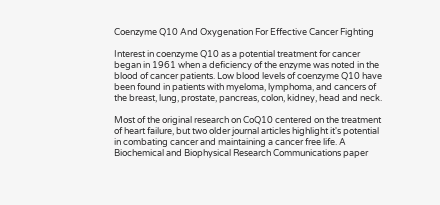Coenzyme Q10 And Oxygenation For Effective Cancer Fighting

Interest in coenzyme Q10 as a potential treatment for cancer began in 1961 when a deficiency of the enzyme was noted in the blood of cancer patients. Low blood levels of coenzyme Q10 have been found in patients with myeloma, lymphoma, and cancers of the breast, lung, prostate, pancreas, colon, kidney, head and neck.

Most of the original research on CoQ10 centered on the treatment of heart failure, but two older journal articles highlight it's potential in combating cancer and maintaining a cancer free life. A Biochemical and Biophysical Research Communications paper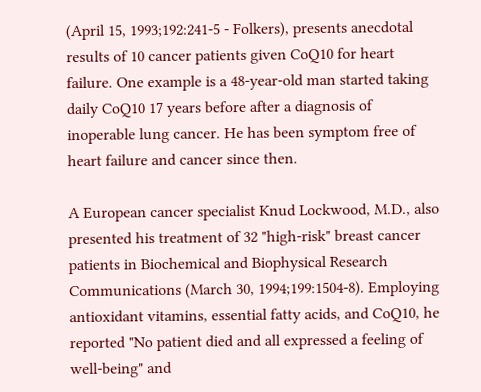(April 15, 1993;192:241-5 - Folkers), presents anecdotal results of 10 cancer patients given CoQ10 for heart failure. One example is a 48-year-old man started taking daily CoQ10 17 years before after a diagnosis of inoperable lung cancer. He has been symptom free of heart failure and cancer since then.

A European cancer specialist Knud Lockwood, M.D., also presented his treatment of 32 "high-risk" breast cancer patients in Biochemical and Biophysical Research Communications (March 30, 1994;199:1504-8). Employing antioxidant vitamins, essential fatty acids, and CoQ10, he reported "No patient died and all expressed a feeling of well-being" and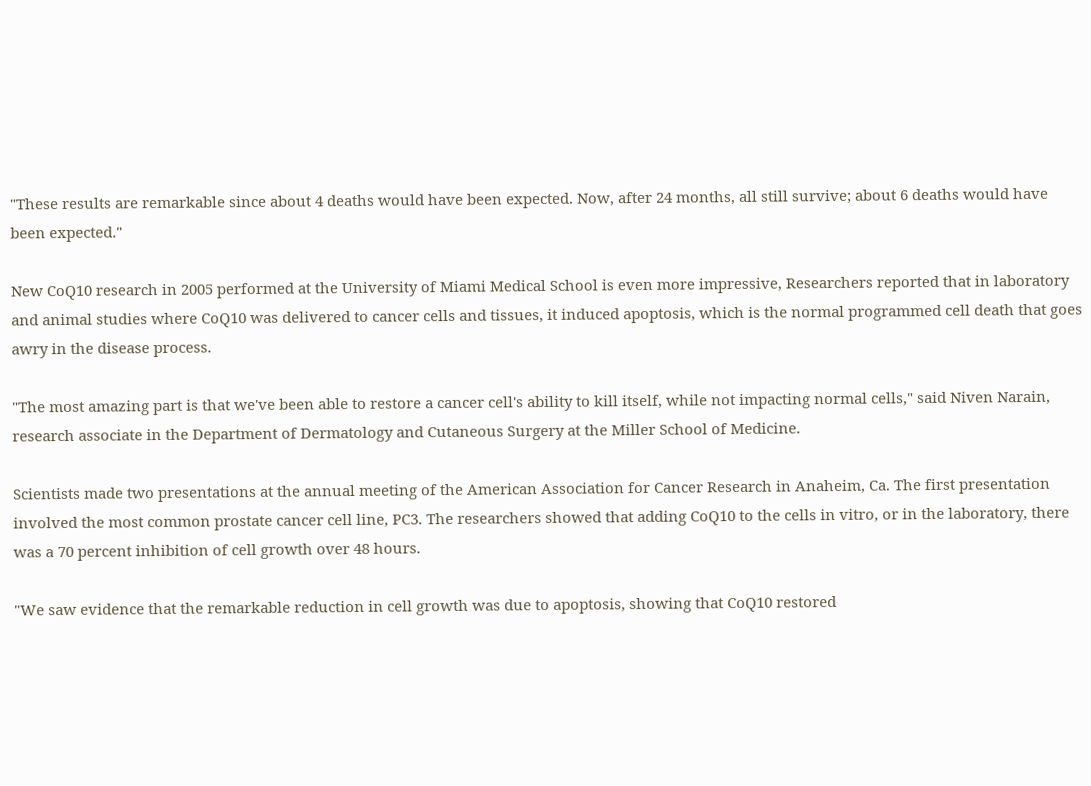"These results are remarkable since about 4 deaths would have been expected. Now, after 24 months, all still survive; about 6 deaths would have been expected."

New CoQ10 research in 2005 performed at the University of Miami Medical School is even more impressive, Researchers reported that in laboratory and animal studies where CoQ10 was delivered to cancer cells and tissues, it induced apoptosis, which is the normal programmed cell death that goes awry in the disease process.

"The most amazing part is that we've been able to restore a cancer cell's ability to kill itself, while not impacting normal cells," said Niven Narain, research associate in the Department of Dermatology and Cutaneous Surgery at the Miller School of Medicine.

Scientists made two presentations at the annual meeting of the American Association for Cancer Research in Anaheim, Ca. The first presentation involved the most common prostate cancer cell line, PC3. The researchers showed that adding CoQ10 to the cells in vitro, or in the laboratory, there was a 70 percent inhibition of cell growth over 48 hours.

"We saw evidence that the remarkable reduction in cell growth was due to apoptosis, showing that CoQ10 restored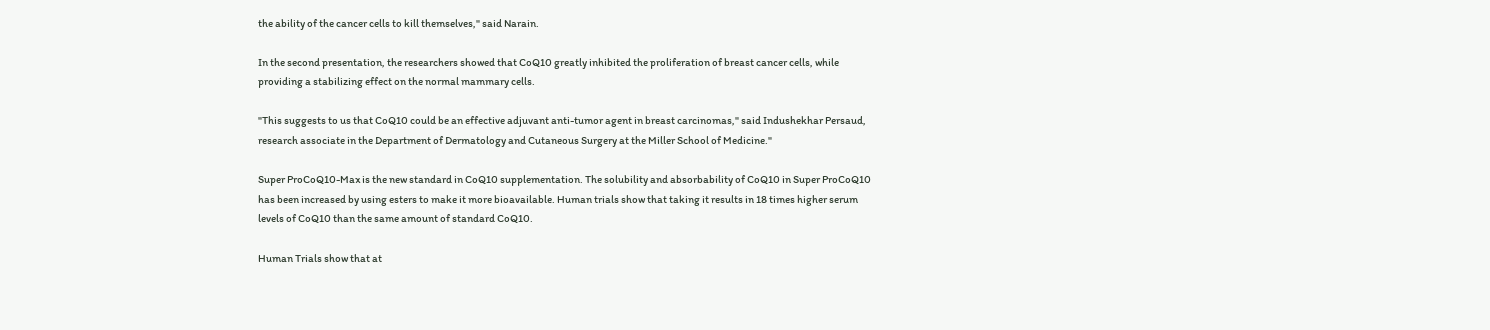the ability of the cancer cells to kill themselves," said Narain.

In the second presentation, the researchers showed that CoQ10 greatly inhibited the proliferation of breast cancer cells, while providing a stabilizing effect on the normal mammary cells.

"This suggests to us that CoQ10 could be an effective adjuvant anti-tumor agent in breast carcinomas," said Indushekhar Persaud, research associate in the Department of Dermatology and Cutaneous Surgery at the Miller School of Medicine."

Super ProCoQ10-Max is the new standard in CoQ10 supplementation. The solubility and absorbability of CoQ10 in Super ProCoQ10 has been increased by using esters to make it more bioavailable. Human trials show that taking it results in 18 times higher serum levels of CoQ10 than the same amount of standard CoQ10.

Human Trials show that at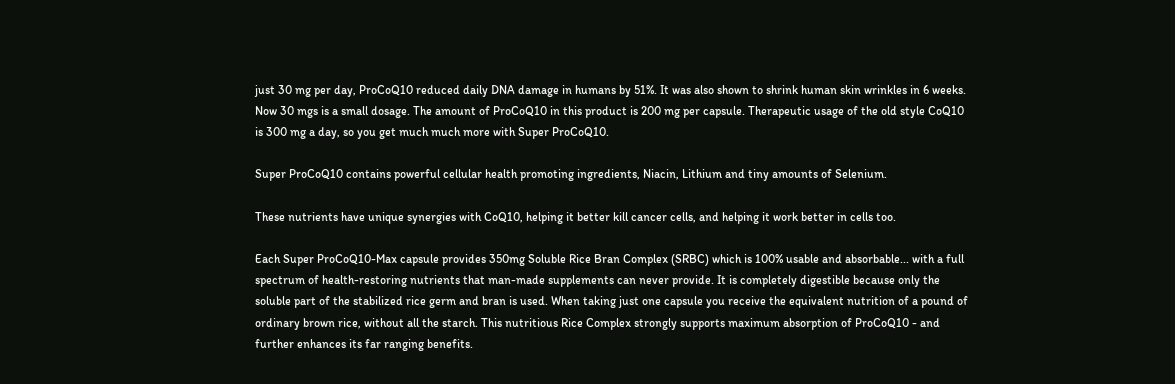just 30 mg per day, ProCoQ10 reduced daily DNA damage in humans by 51%. It was also shown to shrink human skin wrinkles in 6 weeks. Now 30 mgs is a small dosage. The amount of ProCoQ10 in this product is 200 mg per capsule. Therapeutic usage of the old style CoQ10 is 300 mg a day, so you get much much more with Super ProCoQ10.

Super ProCoQ10 contains powerful cellular health promoting ingredients, Niacin, Lithium and tiny amounts of Selenium.

These nutrients have unique synergies with CoQ10, helping it better kill cancer cells, and helping it work better in cells too.

Each Super ProCoQ10-Max capsule provides 350mg Soluble Rice Bran Complex (SRBC) which is 100% usable and absorbable... with a full spectrum of health-restoring nutrients that man-made supplements can never provide. It is completely digestible because only the soluble part of the stabilized rice germ and bran is used. When taking just one capsule you receive the equivalent nutrition of a pound of ordinary brown rice, without all the starch. This nutritious Rice Complex strongly supports maximum absorption of ProCoQ10 - and further enhances its far ranging benefits.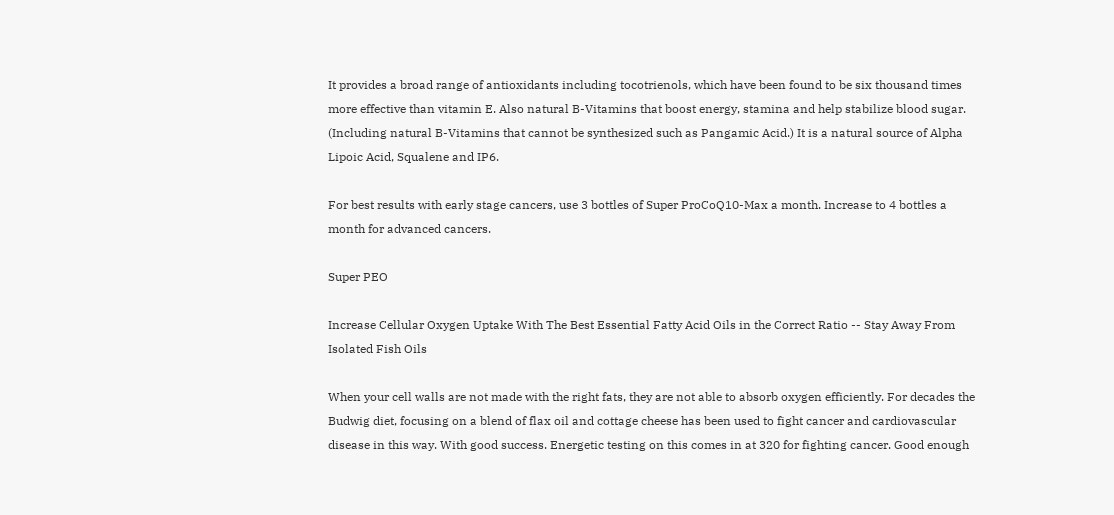It provides a broad range of antioxidants including tocotrienols, which have been found to be six thousand times more effective than vitamin E. Also natural B-Vitamins that boost energy, stamina and help stabilize blood sugar. (Including natural B-Vitamins that cannot be synthesized such as Pangamic Acid.) It is a natural source of Alpha Lipoic Acid, Squalene and IP6.

For best results with early stage cancers, use 3 bottles of Super ProCoQ10-Max a month. Increase to 4 bottles a month for advanced cancers.

Super PEO

Increase Cellular Oxygen Uptake With The Best Essential Fatty Acid Oils in the Correct Ratio -- Stay Away From Isolated Fish Oils

When your cell walls are not made with the right fats, they are not able to absorb oxygen efficiently. For decades the Budwig diet, focusing on a blend of flax oil and cottage cheese has been used to fight cancer and cardiovascular disease in this way. With good success. Energetic testing on this comes in at 320 for fighting cancer. Good enough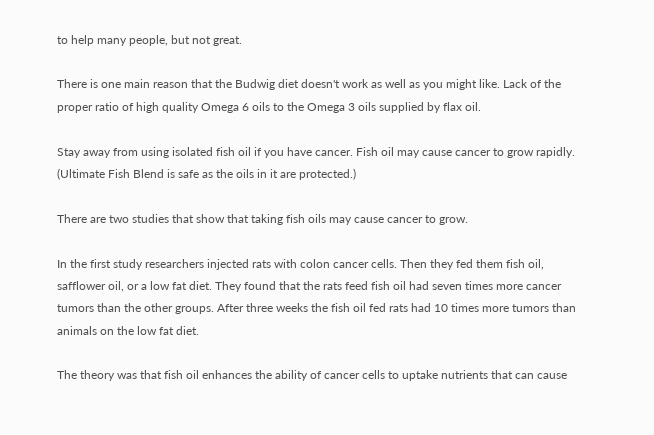to help many people, but not great.

There is one main reason that the Budwig diet doesn't work as well as you might like. Lack of the proper ratio of high quality Omega 6 oils to the Omega 3 oils supplied by flax oil.

Stay away from using isolated fish oil if you have cancer. Fish oil may cause cancer to grow rapidly. (Ultimate Fish Blend is safe as the oils in it are protected.)

There are two studies that show that taking fish oils may cause cancer to grow.

In the first study researchers injected rats with colon cancer cells. Then they fed them fish oil, safflower oil, or a low fat diet. They found that the rats feed fish oil had seven times more cancer tumors than the other groups. After three weeks the fish oil fed rats had 10 times more tumors than animals on the low fat diet.

The theory was that fish oil enhances the ability of cancer cells to uptake nutrients that can cause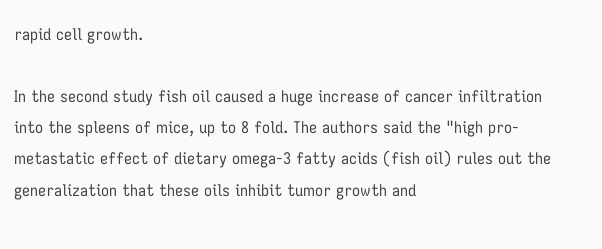rapid cell growth.

In the second study fish oil caused a huge increase of cancer infiltration into the spleens of mice, up to 8 fold. The authors said the "high pro-metastatic effect of dietary omega-3 fatty acids (fish oil) rules out the generalization that these oils inhibit tumor growth and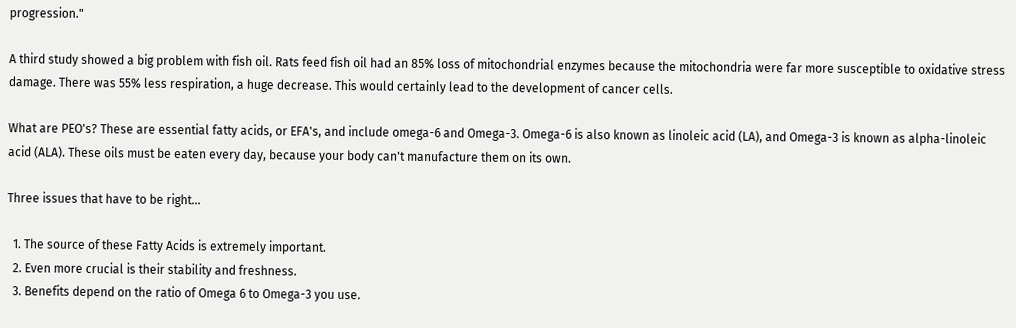progression."

A third study showed a big problem with fish oil. Rats feed fish oil had an 85% loss of mitochondrial enzymes because the mitochondria were far more susceptible to oxidative stress damage. There was 55% less respiration, a huge decrease. This would certainly lead to the development of cancer cells.

What are PEO's? These are essential fatty acids, or EFA's, and include omega-6 and Omega-3. Omega-6 is also known as linoleic acid (LA), and Omega-3 is known as alpha-linoleic acid (ALA). These oils must be eaten every day, because your body can't manufacture them on its own.

Three issues that have to be right...

  1. The source of these Fatty Acids is extremely important.
  2. Even more crucial is their stability and freshness.
  3. Benefits depend on the ratio of Omega 6 to Omega-3 you use.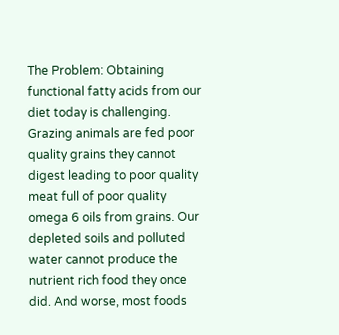The Problem: Obtaining functional fatty acids from our diet today is challenging. Grazing animals are fed poor quality grains they cannot digest leading to poor quality meat full of poor quality omega 6 oils from grains. Our depleted soils and polluted water cannot produce the nutrient rich food they once did. And worse, most foods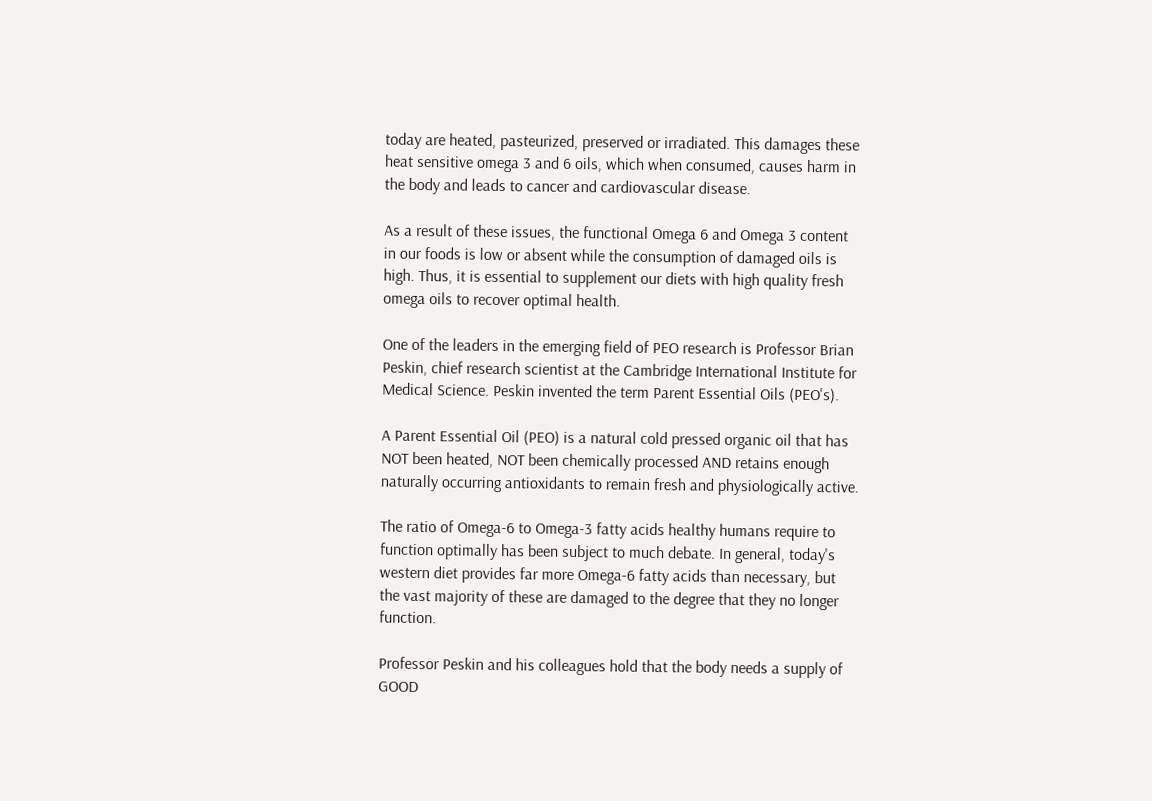today are heated, pasteurized, preserved or irradiated. This damages these heat sensitive omega 3 and 6 oils, which when consumed, causes harm in the body and leads to cancer and cardiovascular disease.

As a result of these issues, the functional Omega 6 and Omega 3 content in our foods is low or absent while the consumption of damaged oils is high. Thus, it is essential to supplement our diets with high quality fresh omega oils to recover optimal health.

One of the leaders in the emerging field of PEO research is Professor Brian Peskin, chief research scientist at the Cambridge International Institute for Medical Science. Peskin invented the term Parent Essential Oils (PEO's).

A Parent Essential Oil (PEO) is a natural cold pressed organic oil that has NOT been heated, NOT been chemically processed AND retains enough naturally occurring antioxidants to remain fresh and physiologically active.

The ratio of Omega-6 to Omega-3 fatty acids healthy humans require to function optimally has been subject to much debate. In general, today's western diet provides far more Omega-6 fatty acids than necessary, but the vast majority of these are damaged to the degree that they no longer function.

Professor Peskin and his colleagues hold that the body needs a supply of GOOD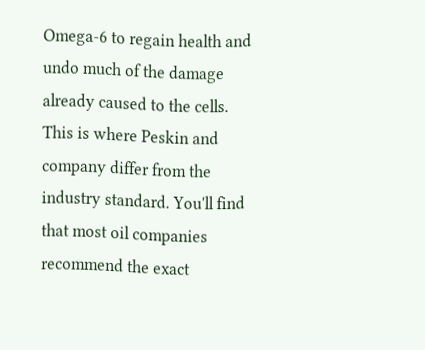Omega-6 to regain health and undo much of the damage already caused to the cells. This is where Peskin and company differ from the industry standard. You'll find that most oil companies recommend the exact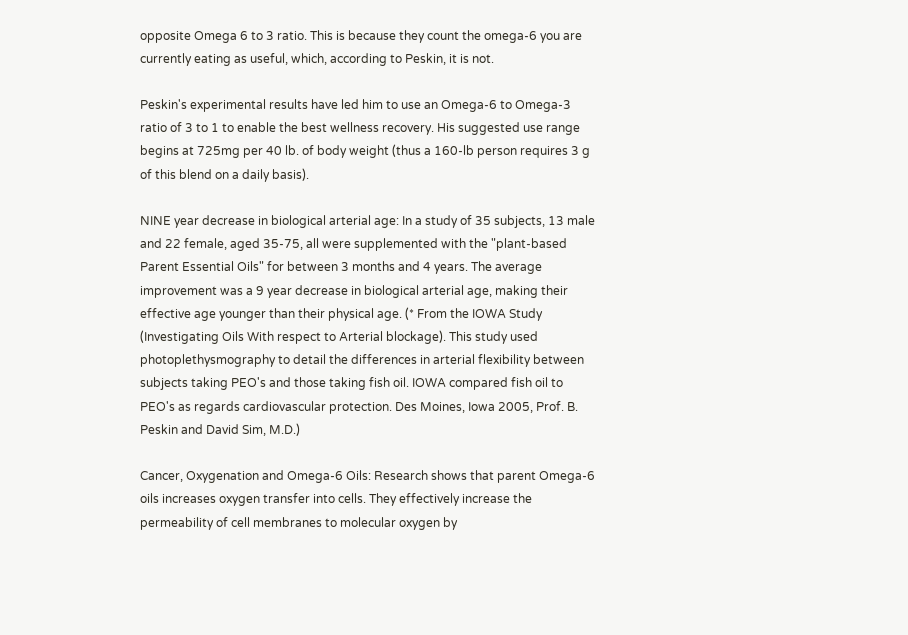opposite Omega 6 to 3 ratio. This is because they count the omega-6 you are currently eating as useful, which, according to Peskin, it is not.

Peskin's experimental results have led him to use an Omega-6 to Omega-3 ratio of 3 to 1 to enable the best wellness recovery. His suggested use range begins at 725mg per 40 lb. of body weight (thus a 160-lb person requires 3 g of this blend on a daily basis).

NINE year decrease in biological arterial age: In a study of 35 subjects, 13 male and 22 female, aged 35-75, all were supplemented with the "plant-based Parent Essential Oils" for between 3 months and 4 years. The average improvement was a 9 year decrease in biological arterial age, making their effective age younger than their physical age. (* From the IOWA Study (Investigating Oils With respect to Arterial blockage). This study used photoplethysmography to detail the differences in arterial flexibility between subjects taking PEO's and those taking fish oil. IOWA compared fish oil to PEO's as regards cardiovascular protection. Des Moines, Iowa 2005, Prof. B. Peskin and David Sim, M.D.)

Cancer, Oxygenation and Omega-6 Oils: Research shows that parent Omega-6 oils increases oxygen transfer into cells. They effectively increase the permeability of cell membranes to molecular oxygen by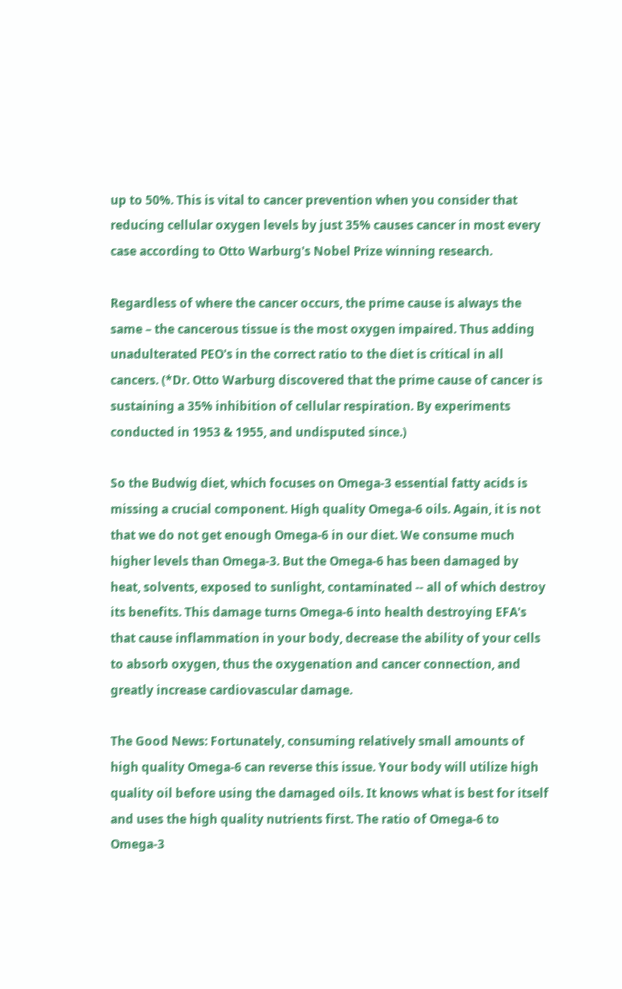up to 50%. This is vital to cancer prevention when you consider that reducing cellular oxygen levels by just 35% causes cancer in most every case according to Otto Warburg's Nobel Prize winning research.

Regardless of where the cancer occurs, the prime cause is always the same – the cancerous tissue is the most oxygen impaired. Thus adding unadulterated PEO's in the correct ratio to the diet is critical in all cancers. (*Dr. Otto Warburg discovered that the prime cause of cancer is sustaining a 35% inhibition of cellular respiration. By experiments conducted in 1953 & 1955, and undisputed since.)

So the Budwig diet, which focuses on Omega-3 essential fatty acids is missing a crucial component. High quality Omega-6 oils. Again, it is not that we do not get enough Omega-6 in our diet. We consume much higher levels than Omega-3. But the Omega-6 has been damaged by heat, solvents, exposed to sunlight, contaminated -- all of which destroy its benefits. This damage turns Omega-6 into health destroying EFA's that cause inflammation in your body, decrease the ability of your cells to absorb oxygen, thus the oxygenation and cancer connection, and greatly increase cardiovascular damage.

The Good News: Fortunately, consuming relatively small amounts of high quality Omega-6 can reverse this issue. Your body will utilize high quality oil before using the damaged oils. It knows what is best for itself and uses the high quality nutrients first. The ratio of Omega-6 to Omega-3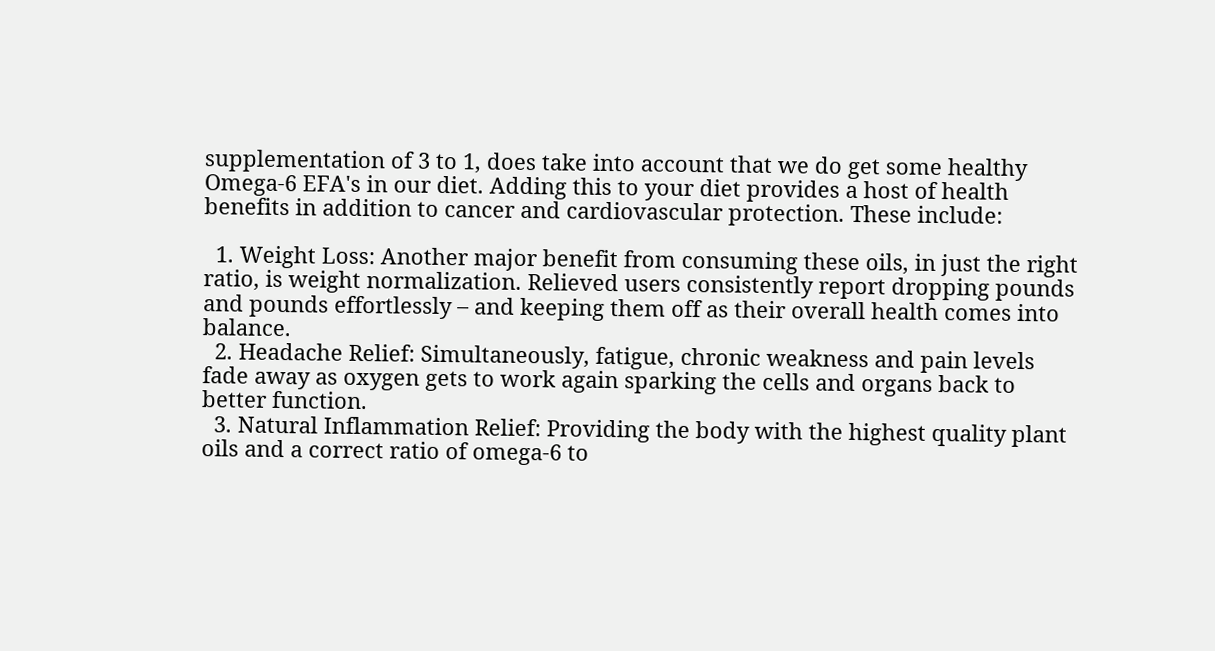supplementation of 3 to 1, does take into account that we do get some healthy Omega-6 EFA's in our diet. Adding this to your diet provides a host of health benefits in addition to cancer and cardiovascular protection. These include:

  1. Weight Loss: Another major benefit from consuming these oils, in just the right ratio, is weight normalization. Relieved users consistently report dropping pounds and pounds effortlessly – and keeping them off as their overall health comes into balance.
  2. Headache Relief: Simultaneously, fatigue, chronic weakness and pain levels fade away as oxygen gets to work again sparking the cells and organs back to better function.
  3. Natural Inflammation Relief: Providing the body with the highest quality plant oils and a correct ratio of omega-6 to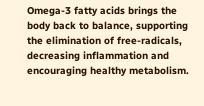Omega-3 fatty acids brings the body back to balance, supporting the elimination of free-radicals, decreasing inflammation and encouraging healthy metabolism.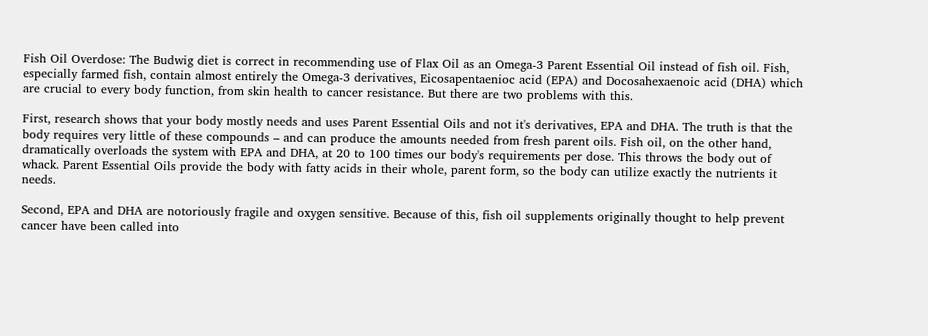Fish Oil Overdose: The Budwig diet is correct in recommending use of Flax Oil as an Omega-3 Parent Essential Oil instead of fish oil. Fish, especially farmed fish, contain almost entirely the Omega-3 derivatives, Eicosapentaenioc acid (EPA) and Docosahexaenoic acid (DHA) which are crucial to every body function, from skin health to cancer resistance. But there are two problems with this.

First, research shows that your body mostly needs and uses Parent Essential Oils and not it's derivatives, EPA and DHA. The truth is that the body requires very little of these compounds – and can produce the amounts needed from fresh parent oils. Fish oil, on the other hand, dramatically overloads the system with EPA and DHA, at 20 to 100 times our body's requirements per dose. This throws the body out of whack. Parent Essential Oils provide the body with fatty acids in their whole, parent form, so the body can utilize exactly the nutrients it needs.

Second, EPA and DHA are notoriously fragile and oxygen sensitive. Because of this, fish oil supplements originally thought to help prevent cancer have been called into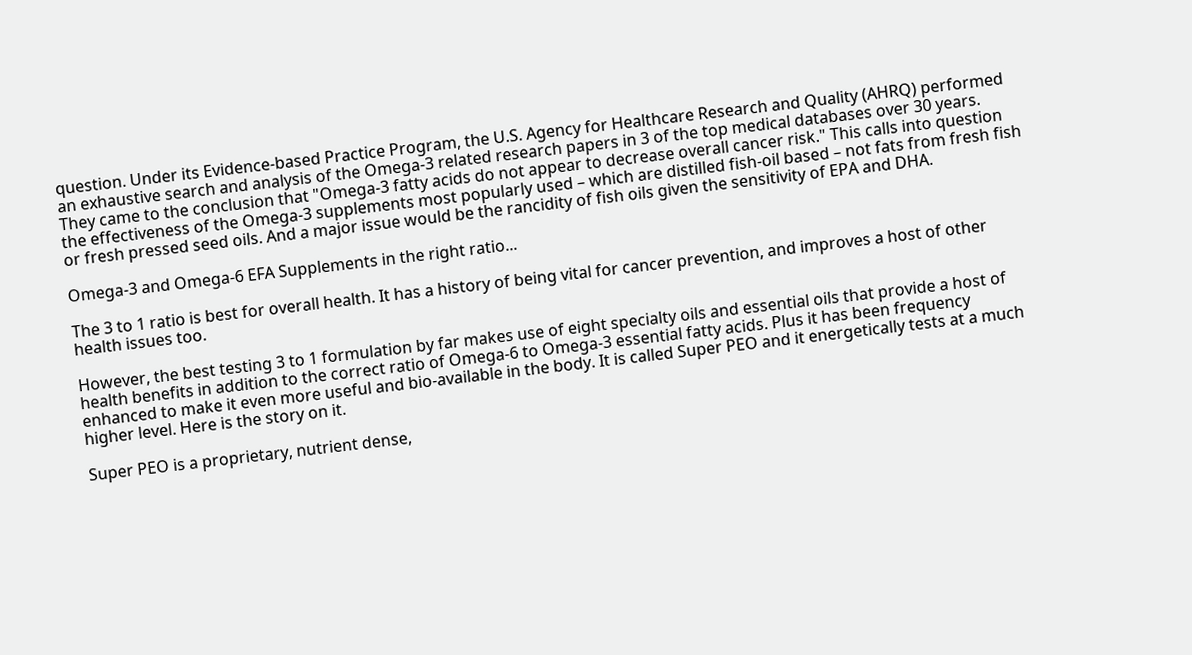question. Under its Evidence-based Practice Program, the U.S. Agency for Healthcare Research and Quality (AHRQ) performed an exhaustive search and analysis of the Omega-3 related research papers in 3 of the top medical databases over 30 years. They came to the conclusion that "Omega-3 fatty acids do not appear to decrease overall cancer risk." This calls into question the effectiveness of the Omega-3 supplements most popularly used – which are distilled fish-oil based – not fats from fresh fish or fresh pressed seed oils. And a major issue would be the rancidity of fish oils given the sensitivity of EPA and DHA.

Omega-3 and Omega-6 EFA Supplements in the right ratio...

The 3 to 1 ratio is best for overall health. It has a history of being vital for cancer prevention, and improves a host of other health issues too.

However, the best testing 3 to 1 formulation by far makes use of eight specialty oils and essential oils that provide a host of health benefits in addition to the correct ratio of Omega-6 to Omega-3 essential fatty acids. Plus it has been frequency enhanced to make it even more useful and bio-available in the body. It is called Super PEO and it energetically tests at a much higher level. Here is the story on it.

Super PEO is a proprietary, nutrient dense,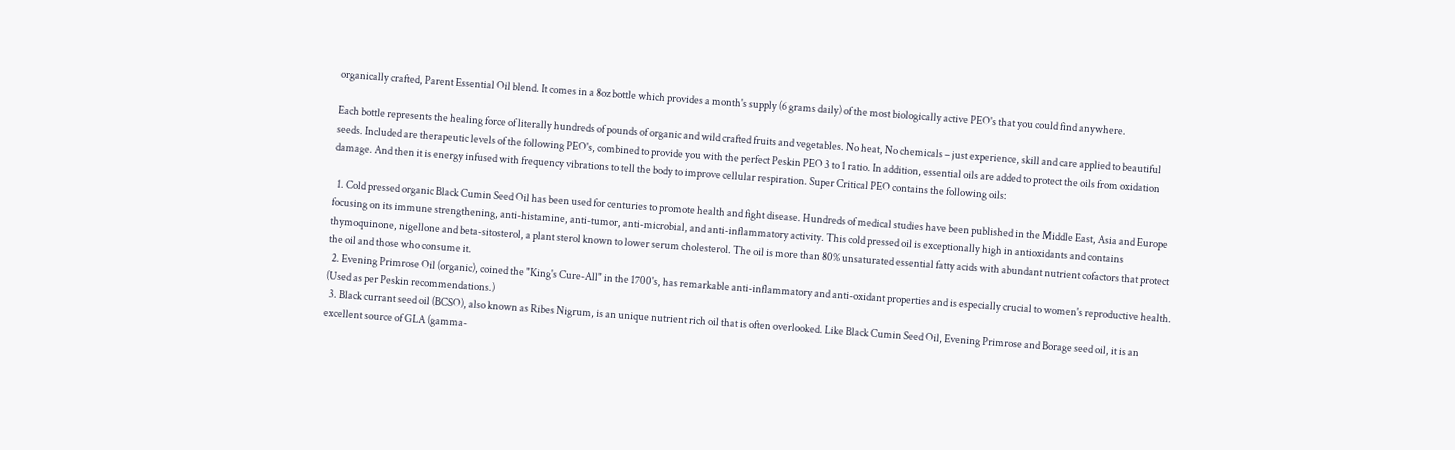organically crafted, Parent Essential Oil blend. It comes in a 8oz bottle which provides a month's supply (6 grams daily) of the most biologically active PEO's that you could find anywhere.

Each bottle represents the healing force of literally hundreds of pounds of organic and wild crafted fruits and vegetables. No heat, No chemicals – just experience, skill and care applied to beautiful seeds. Included are therapeutic levels of the following PEO's, combined to provide you with the perfect Peskin PEO 3 to 1 ratio. In addition, essential oils are added to protect the oils from oxidation damage. And then it is energy infused with frequency vibrations to tell the body to improve cellular respiration. Super Critical PEO contains the following oils:

  1. Cold pressed organic Black Cumin Seed Oil has been used for centuries to promote health and fight disease. Hundreds of medical studies have been published in the Middle East, Asia and Europe focusing on its immune strengthening, anti-histamine, anti-tumor, anti-microbial, and anti-inflammatory activity. This cold pressed oil is exceptionally high in antioxidants and contains thymoquinone, nigellone and beta-sitosterol, a plant sterol known to lower serum cholesterol. The oil is more than 80% unsaturated essential fatty acids with abundant nutrient cofactors that protect the oil and those who consume it.
  2. Evening Primrose Oil (organic), coined the "King's Cure-All" in the 1700's, has remarkable anti-inflammatory and anti-oxidant properties and is especially crucial to women's reproductive health. (Used as per Peskin recommendations.)
  3. Black currant seed oil (BCSO), also known as Ribes Nigrum, is an unique nutrient rich oil that is often overlooked. Like Black Cumin Seed Oil, Evening Primrose and Borage seed oil, it is an excellent source of GLA (gamma-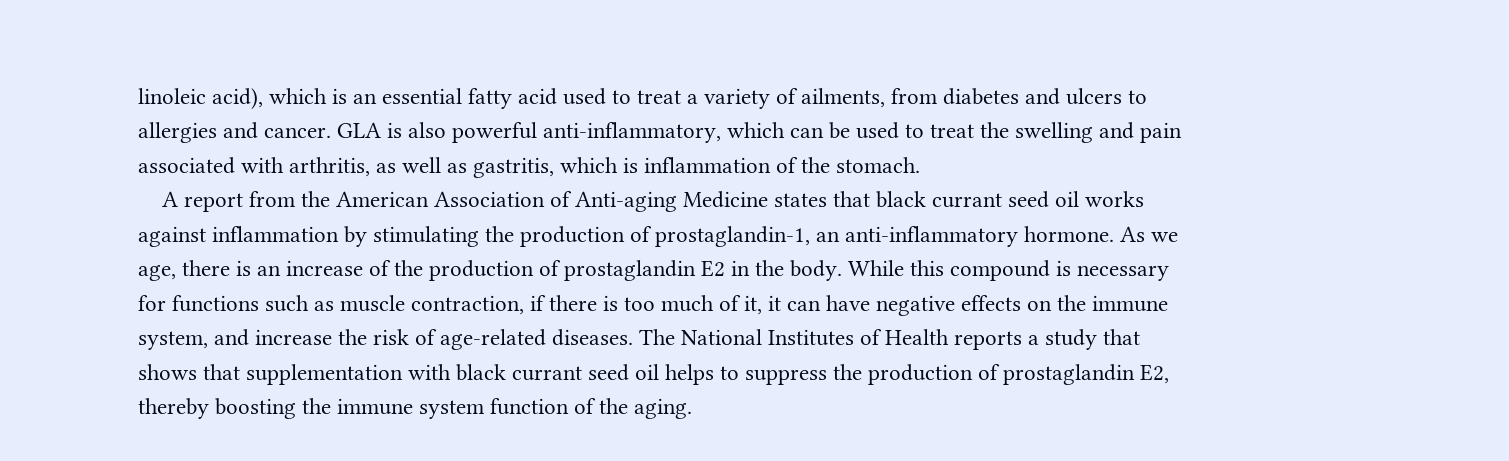linoleic acid), which is an essential fatty acid used to treat a variety of ailments, from diabetes and ulcers to allergies and cancer. GLA is also powerful anti-inflammatory, which can be used to treat the swelling and pain associated with arthritis, as well as gastritis, which is inflammation of the stomach.
    A report from the American Association of Anti-aging Medicine states that black currant seed oil works against inflammation by stimulating the production of prostaglandin-1, an anti-inflammatory hormone. As we age, there is an increase of the production of prostaglandin E2 in the body. While this compound is necessary for functions such as muscle contraction, if there is too much of it, it can have negative effects on the immune system, and increase the risk of age-related diseases. The National Institutes of Health reports a study that shows that supplementation with black currant seed oil helps to suppress the production of prostaglandin E2, thereby boosting the immune system function of the aging.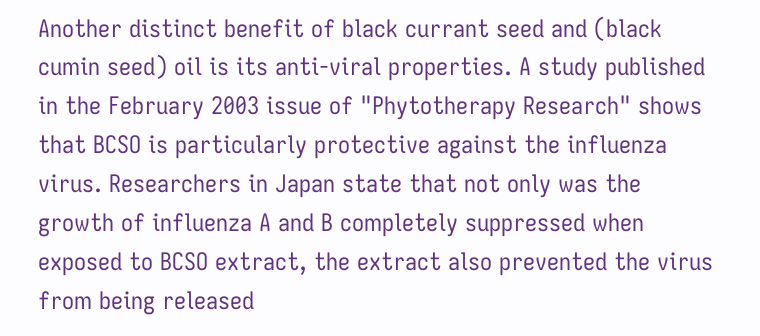Another distinct benefit of black currant seed and (black cumin seed) oil is its anti-viral properties. A study published in the February 2003 issue of "Phytotherapy Research" shows that BCSO is particularly protective against the influenza virus. Researchers in Japan state that not only was the growth of influenza A and B completely suppressed when exposed to BCSO extract, the extract also prevented the virus from being released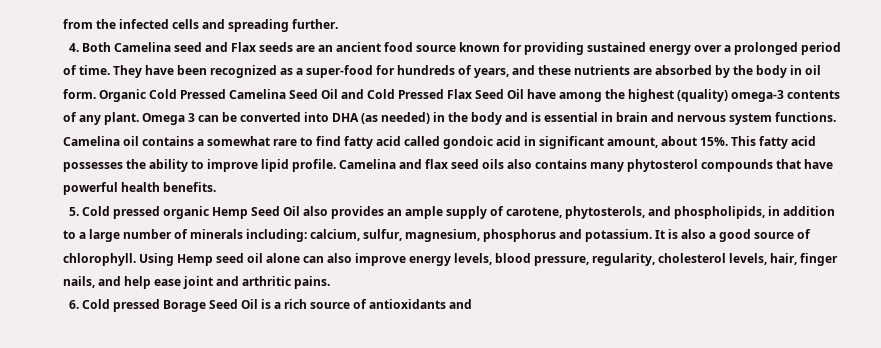from the infected cells and spreading further.
  4. Both Camelina seed and Flax seeds are an ancient food source known for providing sustained energy over a prolonged period of time. They have been recognized as a super-food for hundreds of years, and these nutrients are absorbed by the body in oil form. Organic Cold Pressed Camelina Seed Oil and Cold Pressed Flax Seed Oil have among the highest (quality) omega-3 contents of any plant. Omega 3 can be converted into DHA (as needed) in the body and is essential in brain and nervous system functions. Camelina oil contains a somewhat rare to find fatty acid called gondoic acid in significant amount, about 15%. This fatty acid possesses the ability to improve lipid profile. Camelina and flax seed oils also contains many phytosterol compounds that have powerful health benefits.
  5. Cold pressed organic Hemp Seed Oil also provides an ample supply of carotene, phytosterols, and phospholipids, in addition to a large number of minerals including: calcium, sulfur, magnesium, phosphorus and potassium. It is also a good source of chlorophyll. Using Hemp seed oil alone can also improve energy levels, blood pressure, regularity, cholesterol levels, hair, finger nails, and help ease joint and arthritic pains.
  6. Cold pressed Borage Seed Oil is a rich source of antioxidants and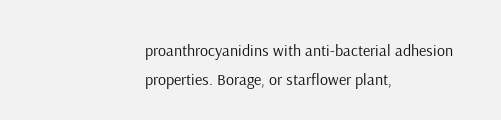proanthrocyanidins with anti-bacterial adhesion properties. Borage, or starflower plant,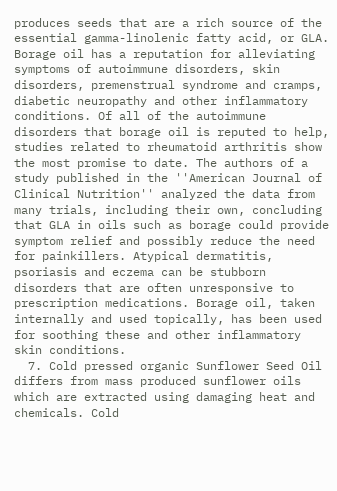produces seeds that are a rich source of the essential gamma-linolenic fatty acid, or GLA. Borage oil has a reputation for alleviating symptoms of autoimmune disorders, skin disorders, premenstrual syndrome and cramps, diabetic neuropathy and other inflammatory conditions. Of all of the autoimmune disorders that borage oil is reputed to help, studies related to rheumatoid arthritis show the most promise to date. The authors of a study published in the ''American Journal of Clinical Nutrition'' analyzed the data from many trials, including their own, concluding that GLA in oils such as borage could provide symptom relief and possibly reduce the need for painkillers. Atypical dermatitis, psoriasis and eczema can be stubborn disorders that are often unresponsive to prescription medications. Borage oil, taken internally and used topically, has been used for soothing these and other inflammatory skin conditions.
  7. Cold pressed organic Sunflower Seed Oil differs from mass produced sunflower oils which are extracted using damaging heat and chemicals. Cold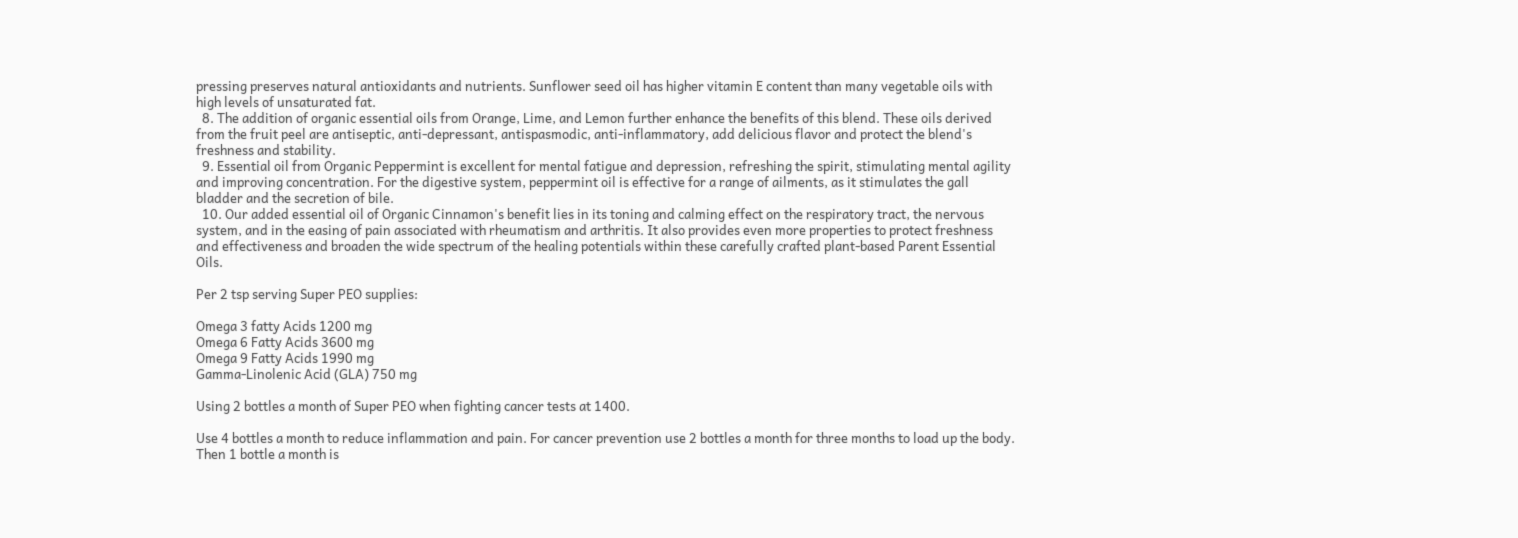pressing preserves natural antioxidants and nutrients. Sunflower seed oil has higher vitamin E content than many vegetable oils with high levels of unsaturated fat.
  8. The addition of organic essential oils from Orange, Lime, and Lemon further enhance the benefits of this blend. These oils derived from the fruit peel are antiseptic, anti-depressant, antispasmodic, anti-inflammatory, add delicious flavor and protect the blend's freshness and stability.
  9. Essential oil from Organic Peppermint is excellent for mental fatigue and depression, refreshing the spirit, stimulating mental agility and improving concentration. For the digestive system, peppermint oil is effective for a range of ailments, as it stimulates the gall bladder and the secretion of bile.
  10. Our added essential oil of Organic Cinnamon's benefit lies in its toning and calming effect on the respiratory tract, the nervous system, and in the easing of pain associated with rheumatism and arthritis. It also provides even more properties to protect freshness and effectiveness and broaden the wide spectrum of the healing potentials within these carefully crafted plant-based Parent Essential Oils.

Per 2 tsp serving Super PEO supplies:

Omega 3 fatty Acids 1200 mg
Omega 6 Fatty Acids 3600 mg
Omega 9 Fatty Acids 1990 mg
Gamma-Linolenic Acid (GLA) 750 mg

Using 2 bottles a month of Super PEO when fighting cancer tests at 1400.

Use 4 bottles a month to reduce inflammation and pain. For cancer prevention use 2 bottles a month for three months to load up the body. Then 1 bottle a month is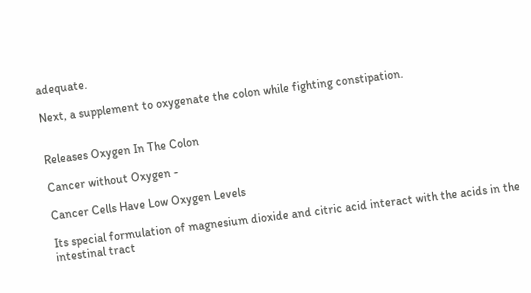adequate.

Next, a supplement to oxygenate the colon while fighting constipation.


Releases Oxygen In The Colon

Cancer without Oxygen -

Cancer Cells Have Low Oxygen Levels

Its special formulation of magnesium dioxide and citric acid interact with the acids in the intestinal tract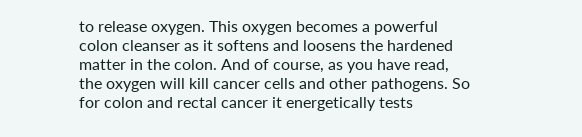to release oxygen. This oxygen becomes a powerful colon cleanser as it softens and loosens the hardened matter in the colon. And of course, as you have read, the oxygen will kill cancer cells and other pathogens. So for colon and rectal cancer it energetically tests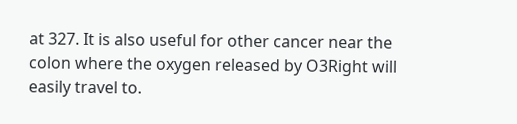at 327. It is also useful for other cancer near the colon where the oxygen released by O3Right will easily travel to.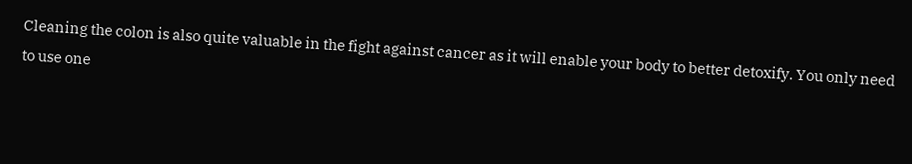Cleaning the colon is also quite valuable in the fight against cancer as it will enable your body to better detoxify. You only need to use one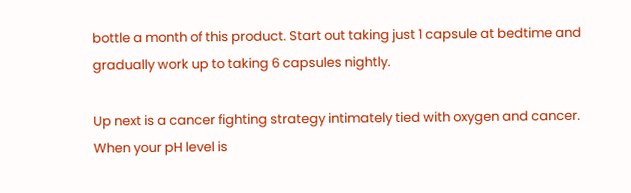bottle a month of this product. Start out taking just 1 capsule at bedtime and gradually work up to taking 6 capsules nightly.

Up next is a cancer fighting strategy intimately tied with oxygen and cancer. When your pH level is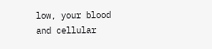low, your blood and cellular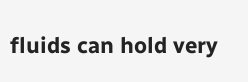fluids can hold very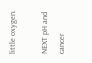little oxygen.

NEXT pH and cancer